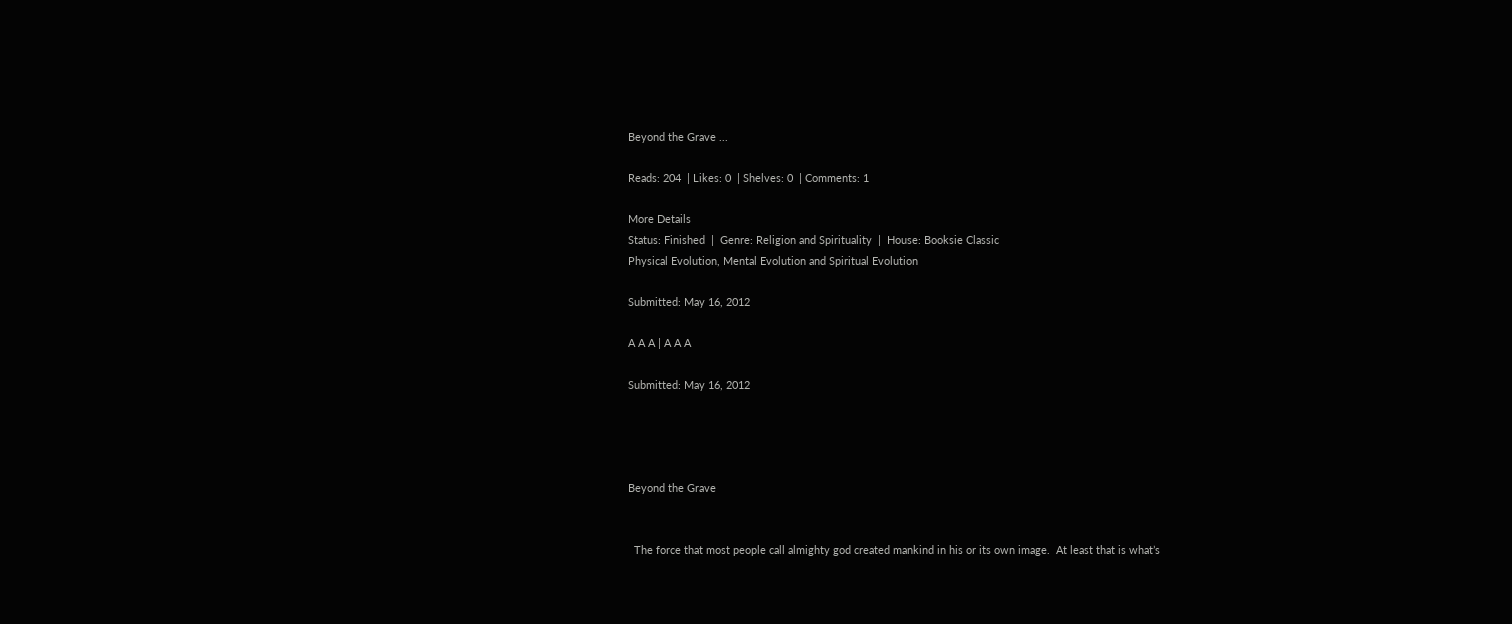Beyond the Grave ...

Reads: 204  | Likes: 0  | Shelves: 0  | Comments: 1

More Details
Status: Finished  |  Genre: Religion and Spirituality  |  House: Booksie Classic
Physical Evolution, Mental Evolution and Spiritual Evolution

Submitted: May 16, 2012

A A A | A A A

Submitted: May 16, 2012




Beyond the Grave


  The force that most people call almighty god created mankind in his or its own image.  At least that is what’s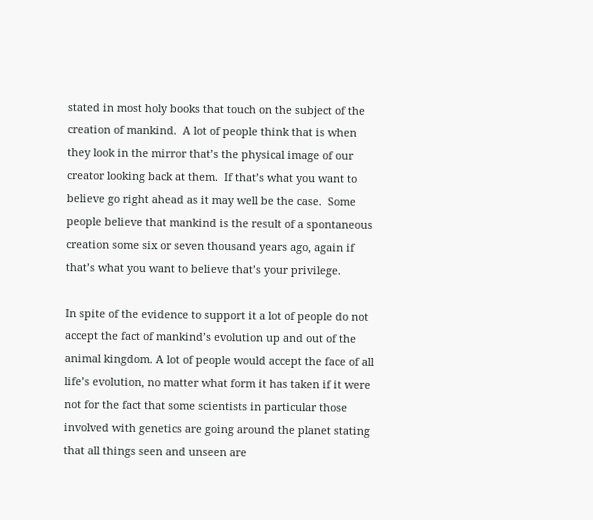stated in most holy books that touch on the subject of the creation of mankind.  A lot of people think that is when they look in the mirror that’s the physical image of our creator looking back at them.  If that’s what you want to believe go right ahead as it may well be the case.  Some people believe that mankind is the result of a spontaneous creation some six or seven thousand years ago, again if that’s what you want to believe that’s your privilege.

In spite of the evidence to support it a lot of people do not accept the fact of mankind’s evolution up and out of the animal kingdom. A lot of people would accept the face of all life’s evolution, no matter what form it has taken if it were not for the fact that some scientists in particular those involved with genetics are going around the planet stating that all things seen and unseen are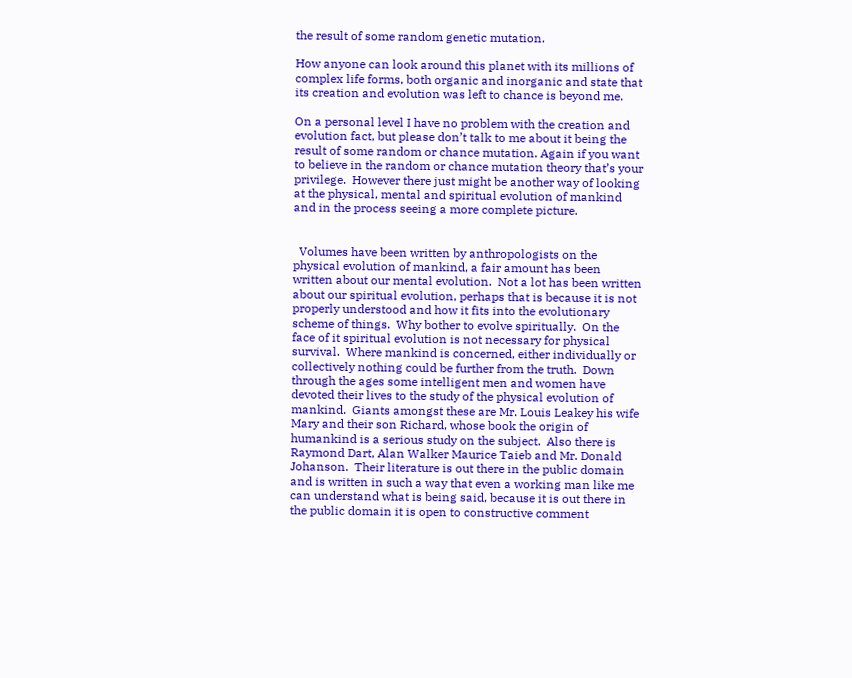the result of some random genetic mutation.

How anyone can look around this planet with its millions of complex life forms, both organic and inorganic and state that its creation and evolution was left to chance is beyond me.

On a personal level I have no problem with the creation and evolution fact, but please don’t talk to me about it being the result of some random or chance mutation. Again if you want to believe in the random or chance mutation theory that’s your privilege.  However there just might be another way of looking at the physical, mental and spiritual evolution of mankind and in the process seeing a more complete picture.


  Volumes have been written by anthropologists on the physical evolution of mankind, a fair amount has been written about our mental evolution.  Not a lot has been written about our spiritual evolution, perhaps that is because it is not properly understood and how it fits into the evolutionary scheme of things.  Why bother to evolve spiritually.  On the face of it spiritual evolution is not necessary for physical survival.  Where mankind is concerned, either individually or collectively nothing could be further from the truth.  Down through the ages some intelligent men and women have devoted their lives to the study of the physical evolution of mankind.  Giants amongst these are Mr. Louis Leakey his wife Mary and their son Richard, whose book the origin of humankind is a serious study on the subject.  Also there is Raymond Dart, Alan Walker Maurice Taieb and Mr. Donald Johanson.  Their literature is out there in the public domain and is written in such a way that even a working man like me can understand what is being said, because it is out there in the public domain it is open to constructive comment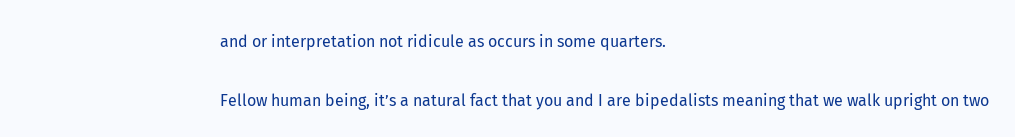and or interpretation not ridicule as occurs in some quarters.

Fellow human being, it’s a natural fact that you and I are bipedalists meaning that we walk upright on two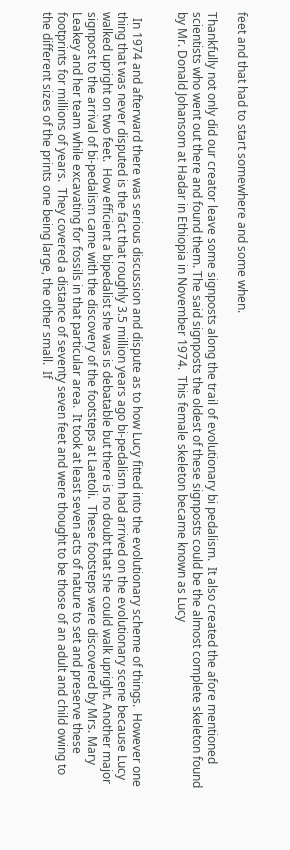feet and that had to start somewhere and some when.

Thankfully not only did our creator leave some signposts along the trail of evolutionary bi pedalism.  It also created the afore mentioned scientists who went out there and found them. The said signposts the oldest of these signposts could be the almost complete skeleton found by Mr. Donald Johansom at Hadar in Ethiopia in November 1974.  This female skeleton became known as Lucy


  In 1974 and afterward there was serious discussion and dispute as to how Lucy fitted into the evolutionary scheme of things.  However one thing that was never disputed is the fact that roughly 3.5 million years ago bi-pedalism had arrived on the evolutionary scene because Lucy walked upright on two feet.  How efficient a bipedalist she was is debatable but there is no doubt that she could walk upright. Another major signpost to the arrival of bi-pedalism came with the discovery of the footsteps at Laetoli.  These footsteps were discovered by Mrs. Mary Leakey and her team while excavating for fossils in that particular area.  It took at least seven acts of nature to set and preserve these footprints for millions of years.  They covered a distance of seventy seven feet and were thought to be those of an adult and child owing to the different sizes of the prints one being large, the other small.  If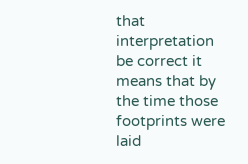that interpretation be correct it means that by the time those footprints were laid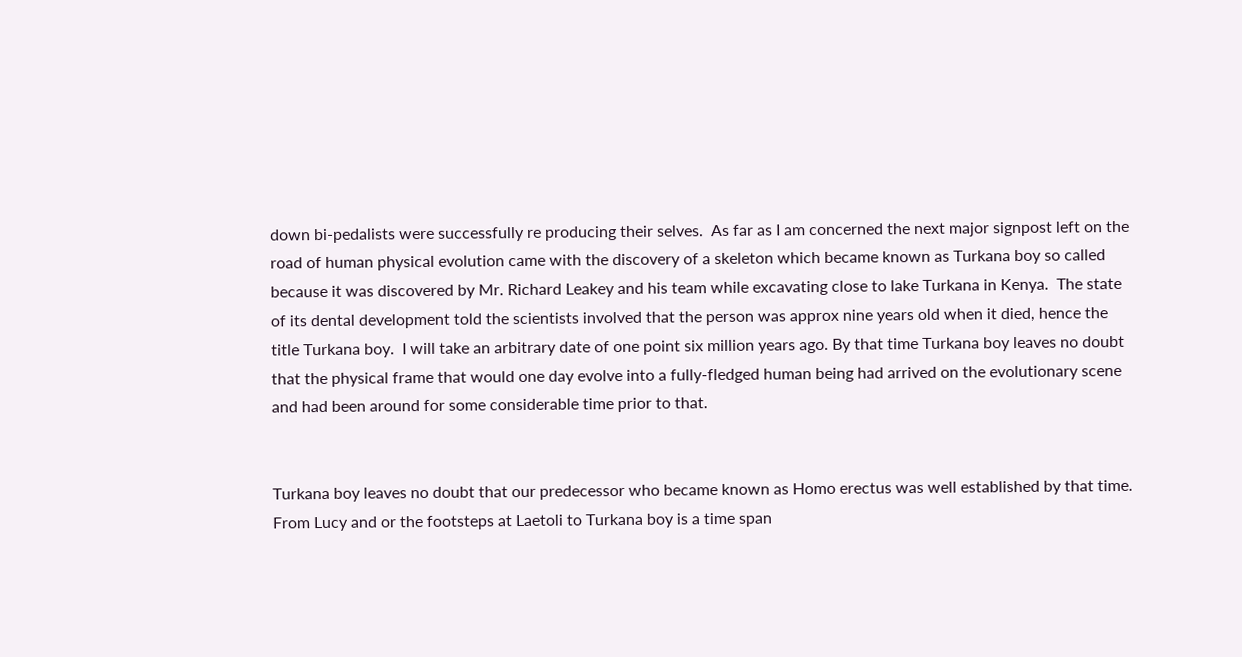down bi-pedalists were successfully re producing their selves.  As far as I am concerned the next major signpost left on the road of human physical evolution came with the discovery of a skeleton which became known as Turkana boy so called because it was discovered by Mr. Richard Leakey and his team while excavating close to lake Turkana in Kenya.  The state of its dental development told the scientists involved that the person was approx nine years old when it died, hence the title Turkana boy.  I will take an arbitrary date of one point six million years ago. By that time Turkana boy leaves no doubt that the physical frame that would one day evolve into a fully-fledged human being had arrived on the evolutionary scene and had been around for some considerable time prior to that.


Turkana boy leaves no doubt that our predecessor who became known as Homo erectus was well established by that time.  From Lucy and or the footsteps at Laetoli to Turkana boy is a time span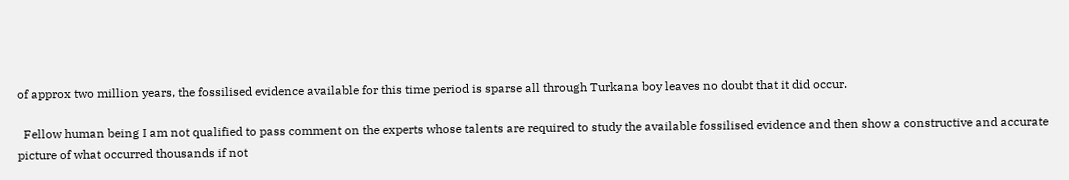of approx two million years, the fossilised evidence available for this time period is sparse all through Turkana boy leaves no doubt that it did occur.

  Fellow human being I am not qualified to pass comment on the experts whose talents are required to study the available fossilised evidence and then show a constructive and accurate picture of what occurred thousands if not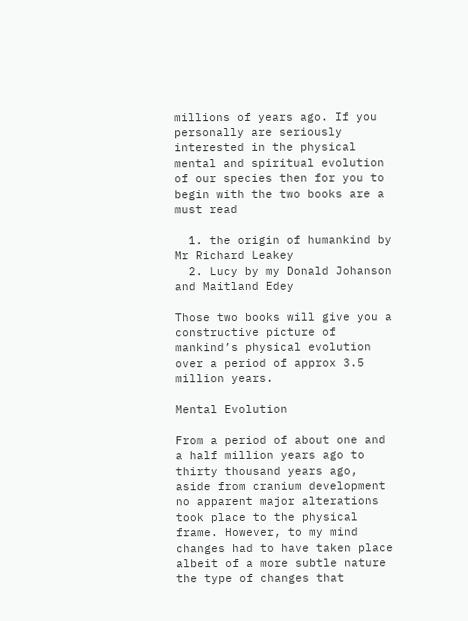millions of years ago. If you personally are seriously interested in the physical mental and spiritual evolution of our species then for you to begin with the two books are a must read

  1. the origin of humankind by Mr Richard Leakey
  2. Lucy by my Donald Johanson and Maitland Edey

Those two books will give you a constructive picture of mankind’s physical evolution over a period of approx 3.5 million years.

Mental Evolution

From a period of about one and a half million years ago to thirty thousand years ago, aside from cranium development no apparent major alterations took place to the physical frame. However, to my mind changes had to have taken place albeit of a more subtle nature the type of changes that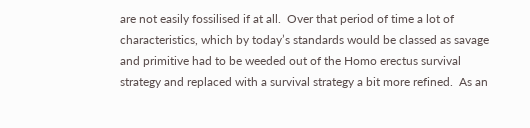are not easily fossilised if at all.  Over that period of time a lot of characteristics, which by today’s standards would be classed as savage and primitive had to be weeded out of the Homo erectus survival strategy and replaced with a survival strategy a bit more refined.  As an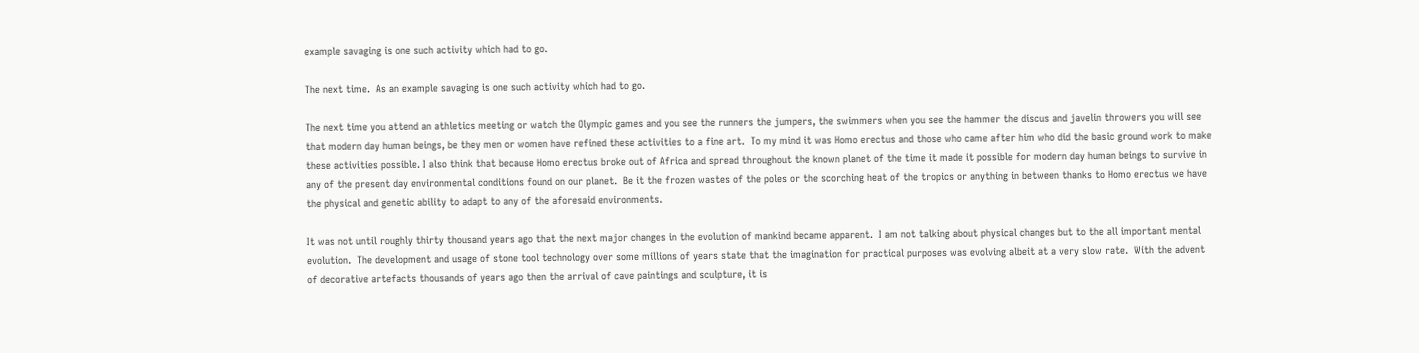example savaging is one such activity which had to go.

The next time.  As an example savaging is one such activity which had to go.

The next time you attend an athletics meeting or watch the Olympic games and you see the runners the jumpers, the swimmers when you see the hammer the discus and javelin throwers you will see that modern day human beings, be they men or women have refined these activities to a fine art.  To my mind it was Homo erectus and those who came after him who did the basic ground work to make these activities possible. I also think that because Homo erectus broke out of Africa and spread throughout the known planet of the time it made it possible for modern day human beings to survive in any of the present day environmental conditions found on our planet.  Be it the frozen wastes of the poles or the scorching heat of the tropics or anything in between thanks to Homo erectus we have the physical and genetic ability to adapt to any of the aforesaid environments.

It was not until roughly thirty thousand years ago that the next major changes in the evolution of mankind became apparent.  I am not talking about physical changes but to the all important mental evolution.  The development and usage of stone tool technology over some millions of years state that the imagination for practical purposes was evolving albeit at a very slow rate.  With the advent of decorative artefacts thousands of years ago then the arrival of cave paintings and sculpture, it is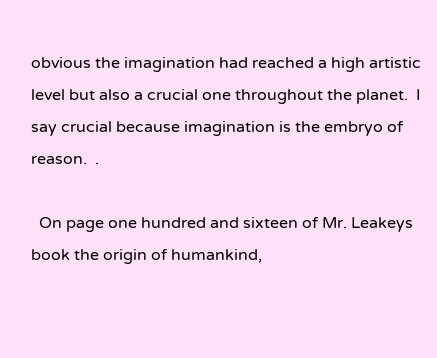obvious the imagination had reached a high artistic level but also a crucial one throughout the planet.  I say crucial because imagination is the embryo of reason.  .

  On page one hundred and sixteen of Mr. Leakeys book the origin of humankind,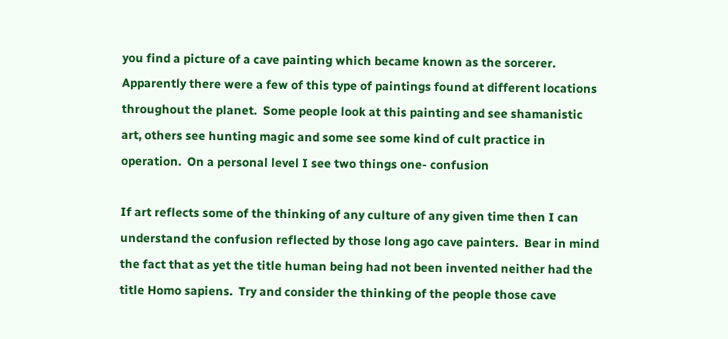you find a picture of a cave painting which became known as the sorcerer. Apparently there were a few of this type of paintings found at different locations throughout the planet.  Some people look at this painting and see shamanistic art, others see hunting magic and some see some kind of cult practice in operation.  On a personal level I see two things one- confusion

If art reflects some of the thinking of any culture of any given time then I can understand the confusion reflected by those long ago cave painters.  Bear in mind the fact that as yet the title human being had not been invented neither had the title Homo sapiens.  Try and consider the thinking of the people those cave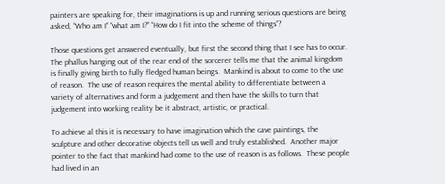painters are speaking for, their imaginations is up and running serious questions are being asked, “Who am I” “what am I?” “How do I fit into the scheme of things”?

Those questions get answered eventually, but first the second thing that I see has to occur.  The phallus hanging out of the rear end of the sorcerer tells me that the animal kingdom is finally giving birth to fully fledged human beings.  Mankind is about to come to the use of reason.  The use of reason requires the mental ability to differentiate between a variety of alternatives and form a judgement and then have the skills to turn that judgement into working reality be it abstract, artistic, or practical.

To achieve al this it is necessary to have imagination which the cave paintings, the sculpture and other decorative objects tell us well and truly established.  Another major pointer to the fact that mankind had come to the use of reason is as follows.  These people had lived in an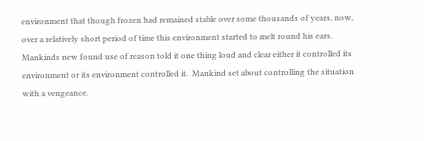environment that though frozen had remained stable over some thousands of years, now, over a relatively short period of time this environment started to melt round his ears. Mankinds new found use of reason told it one thing loud and clear either it controlled its environment or its environment controlled it.  Mankind set about controlling the situation with a vengeance.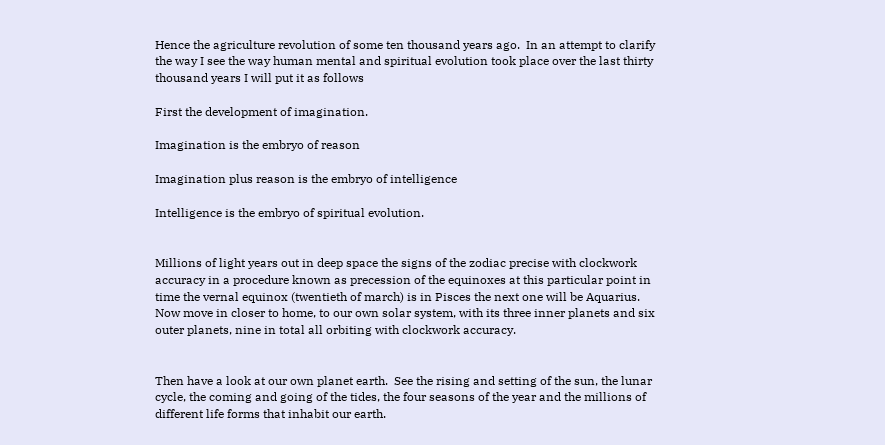Hence the agriculture revolution of some ten thousand years ago.  In an attempt to clarify the way I see the way human mental and spiritual evolution took place over the last thirty thousand years I will put it as follows

First the development of imagination.

Imagination is the embryo of reason

Imagination plus reason is the embryo of intelligence

Intelligence is the embryo of spiritual evolution.


Millions of light years out in deep space the signs of the zodiac precise with clockwork accuracy in a procedure known as precession of the equinoxes at this particular point in time the vernal equinox (twentieth of march) is in Pisces the next one will be Aquarius.  Now move in closer to home, to our own solar system, with its three inner planets and six outer planets, nine in total all orbiting with clockwork accuracy.


Then have a look at our own planet earth.  See the rising and setting of the sun, the lunar cycle, the coming and going of the tides, the four seasons of the year and the millions of different life forms that inhabit our earth.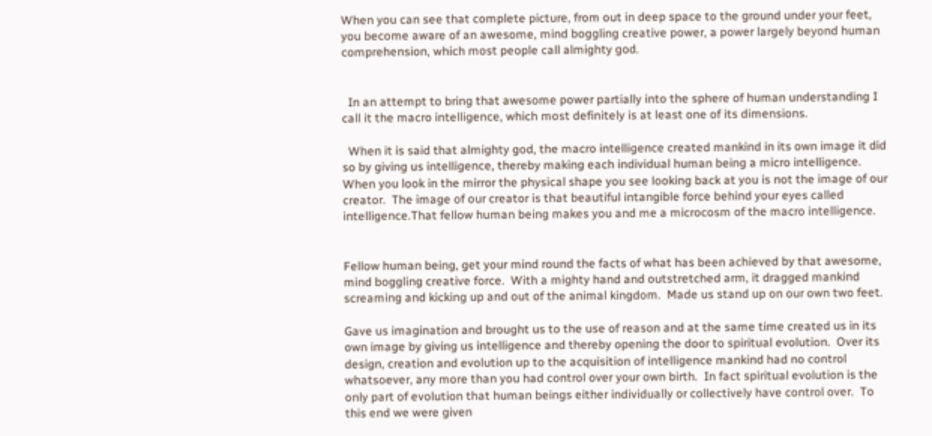When you can see that complete picture, from out in deep space to the ground under your feet, you become aware of an awesome, mind boggling creative power, a power largely beyond human comprehension, which most people call almighty god.


  In an attempt to bring that awesome power partially into the sphere of human understanding I call it the macro intelligence, which most definitely is at least one of its dimensions.

  When it is said that almighty god, the macro intelligence created mankind in its own image it did so by giving us intelligence, thereby making each individual human being a micro intelligence.  When you look in the mirror the physical shape you see looking back at you is not the image of our creator.  The image of our creator is that beautiful intangible force behind your eyes called intelligence.That fellow human being makes you and me a microcosm of the macro intelligence.


Fellow human being, get your mind round the facts of what has been achieved by that awesome, mind boggling creative force.  With a mighty hand and outstretched arm, it dragged mankind screaming and kicking up and out of the animal kingdom.  Made us stand up on our own two feet.

Gave us imagination and brought us to the use of reason and at the same time created us in its own image by giving us intelligence and thereby opening the door to spiritual evolution.  Over its design, creation and evolution up to the acquisition of intelligence mankind had no control whatsoever, any more than you had control over your own birth.  In fact spiritual evolution is the only part of evolution that human beings either individually or collectively have control over.  To this end we were given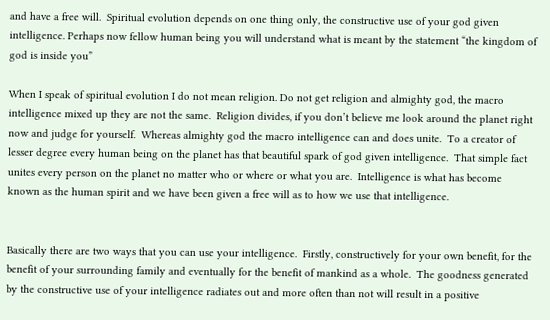and have a free will.  Spiritual evolution depends on one thing only, the constructive use of your god given intelligence. Perhaps now fellow human being you will understand what is meant by the statement “the kingdom of god is inside you”

When I speak of spiritual evolution I do not mean religion. Do not get religion and almighty god, the macro intelligence mixed up they are not the same.  Religion divides, if you don’t believe me look around the planet right now and judge for yourself.  Whereas almighty god the macro intelligence can and does unite.  To a creator of lesser degree every human being on the planet has that beautiful spark of god given intelligence.  That simple fact unites every person on the planet no matter who or where or what you are.  Intelligence is what has become known as the human spirit and we have been given a free will as to how we use that intelligence.


Basically there are two ways that you can use your intelligence.  Firstly, constructively for your own benefit, for the benefit of your surrounding family and eventually for the benefit of mankind as a whole.  The goodness generated by the constructive use of your intelligence radiates out and more often than not will result in a positive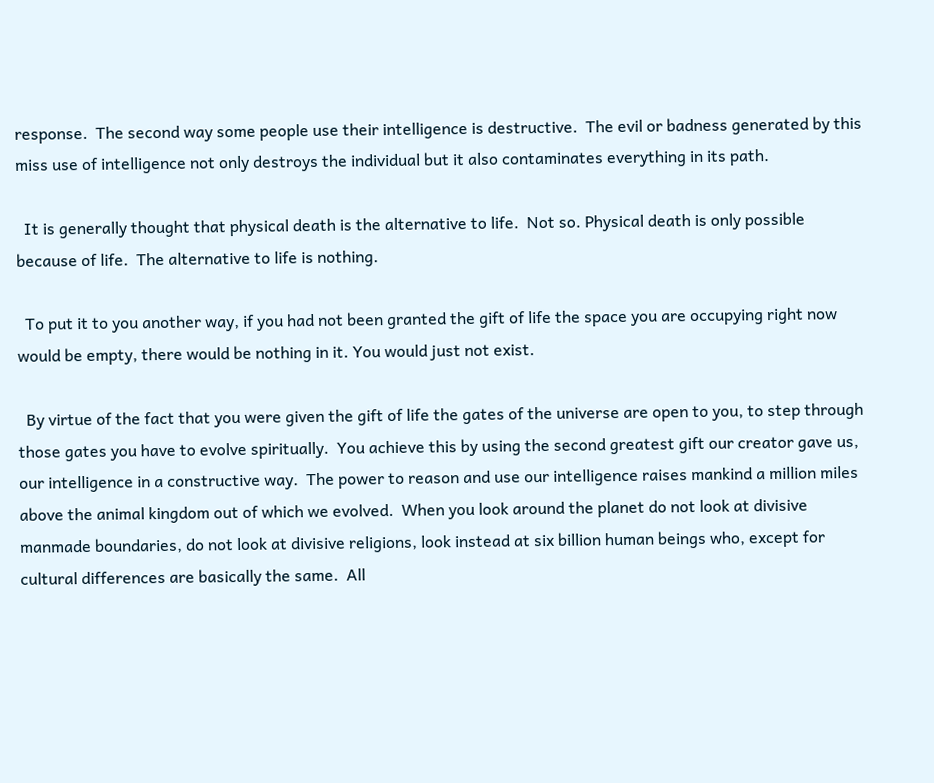response.  The second way some people use their intelligence is destructive.  The evil or badness generated by this miss use of intelligence not only destroys the individual but it also contaminates everything in its path.

  It is generally thought that physical death is the alternative to life.  Not so. Physical death is only possible because of life.  The alternative to life is nothing.

  To put it to you another way, if you had not been granted the gift of life the space you are occupying right now would be empty, there would be nothing in it. You would just not exist.

  By virtue of the fact that you were given the gift of life the gates of the universe are open to you, to step through those gates you have to evolve spiritually.  You achieve this by using the second greatest gift our creator gave us, our intelligence in a constructive way.  The power to reason and use our intelligence raises mankind a million miles above the animal kingdom out of which we evolved.  When you look around the planet do not look at divisive manmade boundaries, do not look at divisive religions, look instead at six billion human beings who, except for cultural differences are basically the same.  All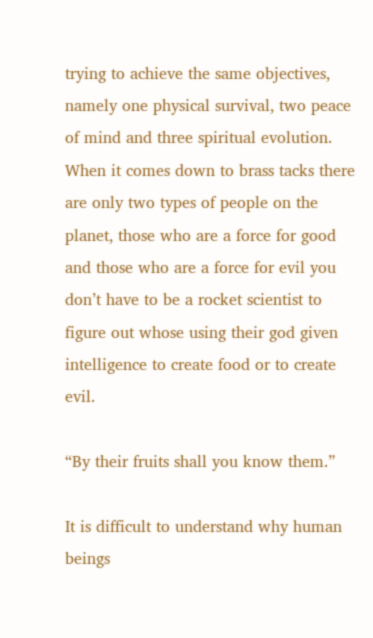trying to achieve the same objectives, namely one physical survival, two peace of mind and three spiritual evolution.  When it comes down to brass tacks there are only two types of people on the planet, those who are a force for good and those who are a force for evil you don’t have to be a rocket scientist to figure out whose using their god given intelligence to create food or to create evil.

“By their fruits shall you know them.”

It is difficult to understand why human beings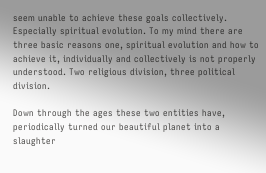seem unable to achieve these goals collectively. Especially spiritual evolution. To my mind there are three basic reasons one, spiritual evolution and how to achieve it, individually and collectively is not properly understood. Two religious division, three political division.

Down through the ages these two entities have, periodically turned our beautiful planet into a slaughter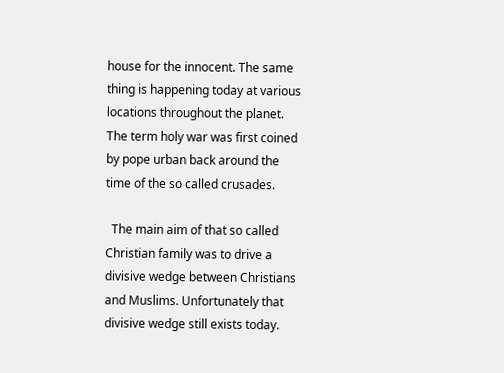house for the innocent. The same thing is happening today at various locations throughout the planet. The term holy war was first coined by pope urban back around the time of the so called crusades.

  The main aim of that so called Christian family was to drive a divisive wedge between Christians and Muslims. Unfortunately that divisive wedge still exists today.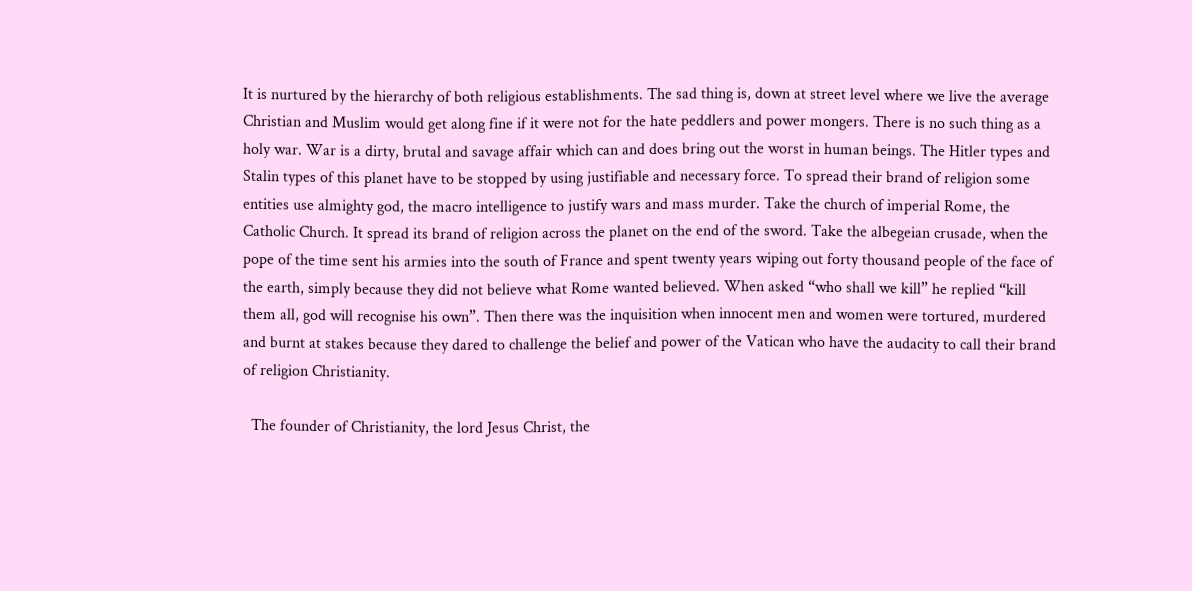It is nurtured by the hierarchy of both religious establishments. The sad thing is, down at street level where we live the average Christian and Muslim would get along fine if it were not for the hate peddlers and power mongers. There is no such thing as a holy war. War is a dirty, brutal and savage affair which can and does bring out the worst in human beings. The Hitler types and Stalin types of this planet have to be stopped by using justifiable and necessary force. To spread their brand of religion some entities use almighty god, the macro intelligence to justify wars and mass murder. Take the church of imperial Rome, the Catholic Church. It spread its brand of religion across the planet on the end of the sword. Take the albegeian crusade, when the pope of the time sent his armies into the south of France and spent twenty years wiping out forty thousand people of the face of the earth, simply because they did not believe what Rome wanted believed. When asked “who shall we kill” he replied “kill them all, god will recognise his own”. Then there was the inquisition when innocent men and women were tortured, murdered and burnt at stakes because they dared to challenge the belief and power of the Vatican who have the audacity to call their brand of religion Christianity.

  The founder of Christianity, the lord Jesus Christ, the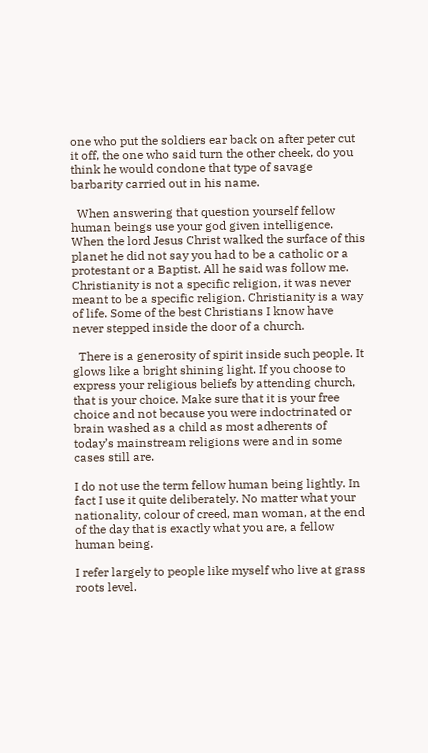one who put the soldiers ear back on after peter cut it off, the one who said turn the other cheek, do you think he would condone that type of savage barbarity carried out in his name.

  When answering that question yourself fellow human beings use your god given intelligence. When the lord Jesus Christ walked the surface of this planet he did not say you had to be a catholic or a protestant or a Baptist. All he said was follow me. Christianity is not a specific religion, it was never meant to be a specific religion. Christianity is a way of life. Some of the best Christians I know have never stepped inside the door of a church.

  There is a generosity of spirit inside such people. It glows like a bright shining light. If you choose to express your religious beliefs by attending church, that is your choice. Make sure that it is your free choice and not because you were indoctrinated or brain washed as a child as most adherents of today’s mainstream religions were and in some cases still are.

I do not use the term fellow human being lightly. In fact I use it quite deliberately. No matter what your nationality, colour of creed, man woman, at the end of the day that is exactly what you are, a fellow human being.

I refer largely to people like myself who live at grass roots level.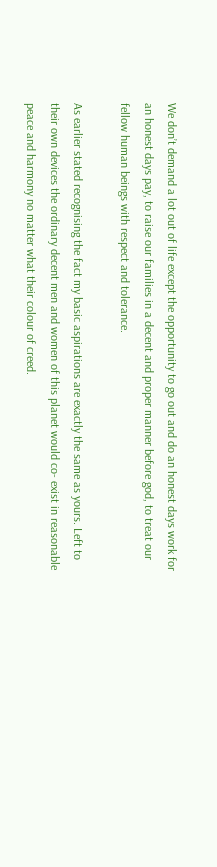We don’t demand a lot out of life except the opportunity to go out and do an honest days work for an honest days pay, to raise our families in a decent and proper manner before god, to treat our fellow human beings with respect and tolerance.

As earlier stated recognising the fact my basic aspirations are exactly the same as yours. Left to their own devices the ordinary decent men and women of this planet would co- exist in reasonable peace and harmony no matter what their colour of creed.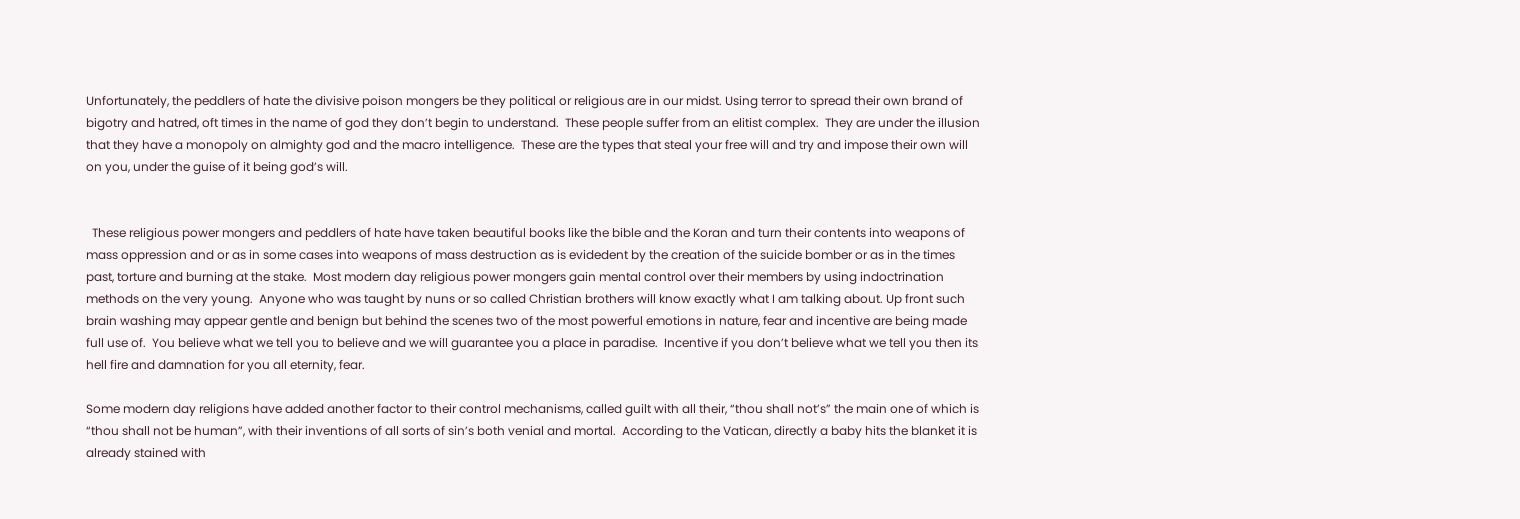Unfortunately, the peddlers of hate the divisive poison mongers be they political or religious are in our midst. Using terror to spread their own brand of bigotry and hatred, oft times in the name of god they don’t begin to understand.  These people suffer from an elitist complex.  They are under the illusion that they have a monopoly on almighty god and the macro intelligence.  These are the types that steal your free will and try and impose their own will on you, under the guise of it being god’s will.


  These religious power mongers and peddlers of hate have taken beautiful books like the bible and the Koran and turn their contents into weapons of mass oppression and or as in some cases into weapons of mass destruction as is evidedent by the creation of the suicide bomber or as in the times past, torture and burning at the stake.  Most modern day religious power mongers gain mental control over their members by using indoctrination methods on the very young.  Anyone who was taught by nuns or so called Christian brothers will know exactly what I am talking about. Up front such brain washing may appear gentle and benign but behind the scenes two of the most powerful emotions in nature, fear and incentive are being made full use of.  You believe what we tell you to believe and we will guarantee you a place in paradise.  Incentive if you don’t believe what we tell you then its hell fire and damnation for you all eternity, fear.

Some modern day religions have added another factor to their control mechanisms, called guilt with all their, “thou shall not’s” the main one of which is “thou shall not be human”, with their inventions of all sorts of sin’s both venial and mortal.  According to the Vatican, directly a baby hits the blanket it is already stained with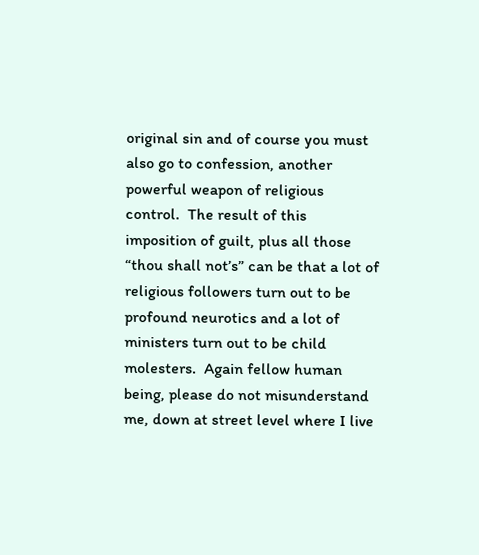original sin and of course you must also go to confession, another powerful weapon of religious control.  The result of this imposition of guilt, plus all those “thou shall not’s” can be that a lot of religious followers turn out to be profound neurotics and a lot of ministers turn out to be child molesters.  Again fellow human being, please do not misunderstand me, down at street level where I live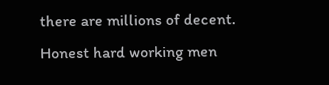there are millions of decent.  Honest hard working men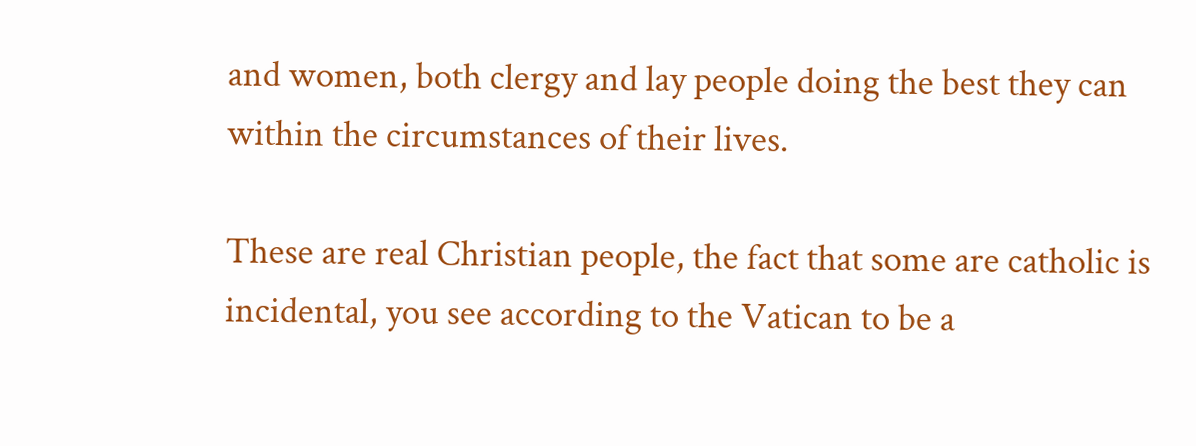and women, both clergy and lay people doing the best they can within the circumstances of their lives.

These are real Christian people, the fact that some are catholic is incidental, you see according to the Vatican to be a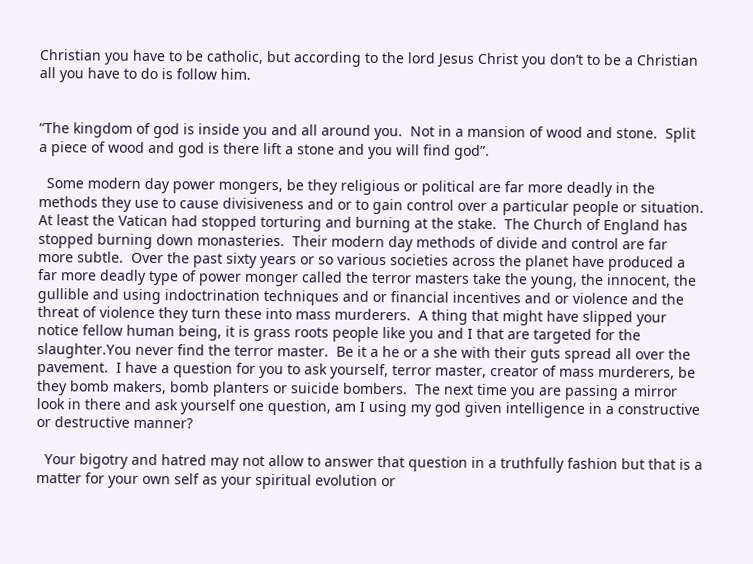Christian you have to be catholic, but according to the lord Jesus Christ you don’t to be a Christian all you have to do is follow him.


“The kingdom of god is inside you and all around you.  Not in a mansion of wood and stone.  Split a piece of wood and god is there lift a stone and you will find god”.

  Some modern day power mongers, be they religious or political are far more deadly in the methods they use to cause divisiveness and or to gain control over a particular people or situation.  At least the Vatican had stopped torturing and burning at the stake.  The Church of England has stopped burning down monasteries.  Their modern day methods of divide and control are far more subtle.  Over the past sixty years or so various societies across the planet have produced a far more deadly type of power monger called the terror masters take the young, the innocent, the gullible and using indoctrination techniques and or financial incentives and or violence and the threat of violence they turn these into mass murderers.  A thing that might have slipped your notice fellow human being, it is grass roots people like you and I that are targeted for the slaughter.You never find the terror master.  Be it a he or a she with their guts spread all over the pavement.  I have a question for you to ask yourself, terror master, creator of mass murderers, be they bomb makers, bomb planters or suicide bombers.  The next time you are passing a mirror look in there and ask yourself one question, am I using my god given intelligence in a constructive or destructive manner?

  Your bigotry and hatred may not allow to answer that question in a truthfully fashion but that is a matter for your own self as your spiritual evolution or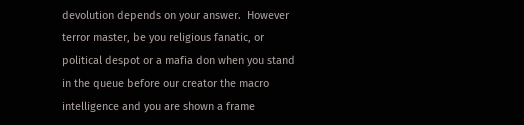devolution depends on your answer.  However terror master, be you religious fanatic, or political despot or a mafia don when you stand in the queue before our creator the macro intelligence and you are shown a frame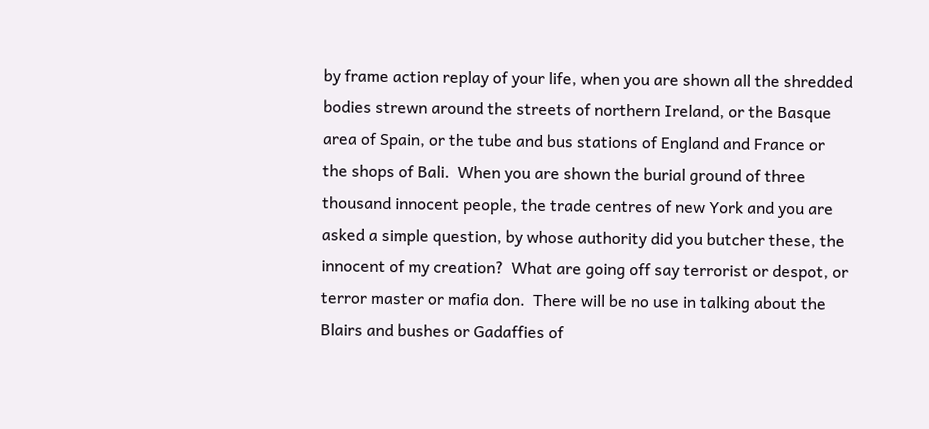by frame action replay of your life, when you are shown all the shredded bodies strewn around the streets of northern Ireland, or the Basque area of Spain, or the tube and bus stations of England and France or the shops of Bali.  When you are shown the burial ground of three thousand innocent people, the trade centres of new York and you are asked a simple question, by whose authority did you butcher these, the innocent of my creation?  What are going off say terrorist or despot, or terror master or mafia don.  There will be no use in talking about the Blairs and bushes or Gadaffies of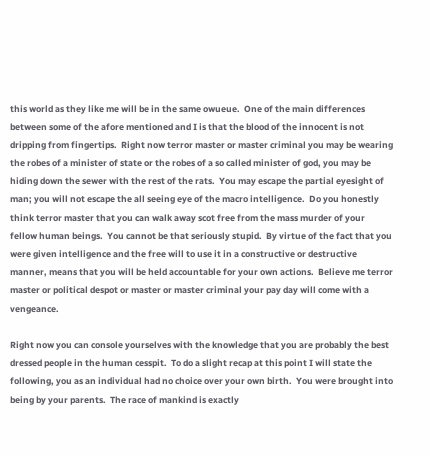this world as they like me will be in the same owueue.  One of the main differences between some of the afore mentioned and I is that the blood of the innocent is not dripping from fingertips.  Right now terror master or master criminal you may be wearing the robes of a minister of state or the robes of a so called minister of god, you may be hiding down the sewer with the rest of the rats.  You may escape the partial eyesight of man; you will not escape the all seeing eye of the macro intelligence.  Do you honestly think terror master that you can walk away scot free from the mass murder of your fellow human beings.  You cannot be that seriously stupid.  By virtue of the fact that you were given intelligence and the free will to use it in a constructive or destructive manner, means that you will be held accountable for your own actions.  Believe me terror master or political despot or master or master criminal your pay day will come with a vengeance.

Right now you can console yourselves with the knowledge that you are probably the best dressed people in the human cesspit.  To do a slight recap at this point I will state the following, you as an individual had no choice over your own birth.  You were brought into being by your parents.  The race of mankind is exactly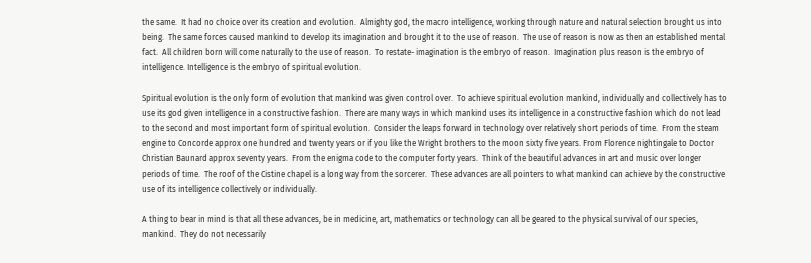the same.  It had no choice over its creation and evolution.  Almighty god, the macro intelligence, working through nature and natural selection brought us into being.  The same forces caused mankind to develop its imagination and brought it to the use of reason.  The use of reason is now as then an established mental fact.  All children born will come naturally to the use of reason.  To restate- imagination is the embryo of reason.  Imagination plus reason is the embryo of intelligence. Intelligence is the embryo of spiritual evolution.

Spiritual evolution is the only form of evolution that mankind was given control over.  To achieve spiritual evolution mankind, individually and collectively has to use its god given intelligence in a constructive fashion.  There are many ways in which mankind uses its intelligence in a constructive fashion which do not lead to the second and most important form of spiritual evolution.  Consider the leaps forward in technology over relatively short periods of time.  From the steam engine to Concorde approx one hundred and twenty years or if you like the Wright brothers to the moon sixty five years. From Florence nightingale to Doctor Christian Baunard approx seventy years.  From the enigma code to the computer forty years.  Think of the beautiful advances in art and music over longer periods of time.  The roof of the Cistine chapel is a long way from the sorcerer.  These advances are all pointers to what mankind can achieve by the constructive use of its intelligence collectively or individually.

A thing to bear in mind is that all these advances, be in medicine, art, mathematics or technology can all be geared to the physical survival of our species, mankind.  They do not necessarily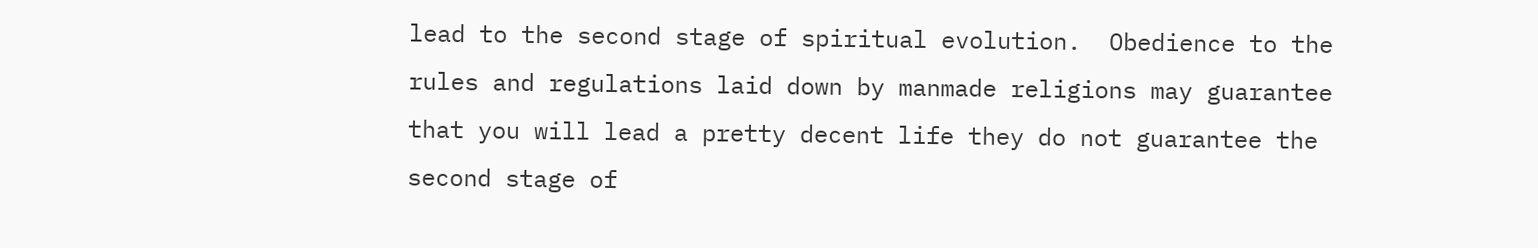lead to the second stage of spiritual evolution.  Obedience to the rules and regulations laid down by manmade religions may guarantee that you will lead a pretty decent life they do not guarantee the second stage of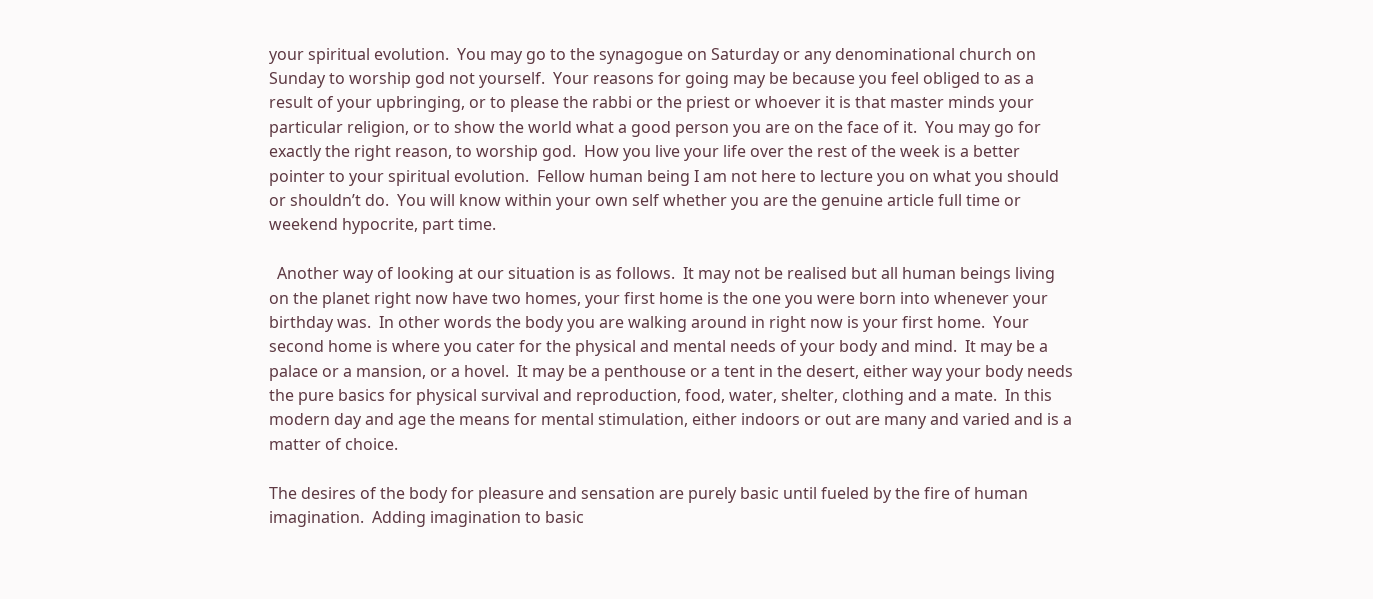your spiritual evolution.  You may go to the synagogue on Saturday or any denominational church on Sunday to worship god not yourself.  Your reasons for going may be because you feel obliged to as a result of your upbringing, or to please the rabbi or the priest or whoever it is that master minds your particular religion, or to show the world what a good person you are on the face of it.  You may go for exactly the right reason, to worship god.  How you live your life over the rest of the week is a better pointer to your spiritual evolution.  Fellow human being I am not here to lecture you on what you should or shouldn’t do.  You will know within your own self whether you are the genuine article full time or weekend hypocrite, part time.

  Another way of looking at our situation is as follows.  It may not be realised but all human beings living on the planet right now have two homes, your first home is the one you were born into whenever your birthday was.  In other words the body you are walking around in right now is your first home.  Your second home is where you cater for the physical and mental needs of your body and mind.  It may be a palace or a mansion, or a hovel.  It may be a penthouse or a tent in the desert, either way your body needs the pure basics for physical survival and reproduction, food, water, shelter, clothing and a mate.  In this modern day and age the means for mental stimulation, either indoors or out are many and varied and is a matter of choice.

The desires of the body for pleasure and sensation are purely basic until fueled by the fire of human imagination.  Adding imagination to basic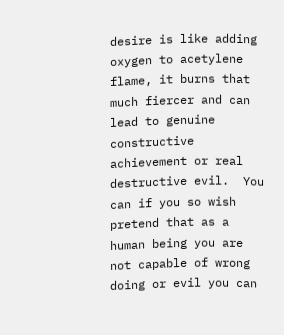desire is like adding oxygen to acetylene flame, it burns that much fiercer and can lead to genuine constructive achievement or real destructive evil.  You can if you so wish pretend that as a human being you are not capable of wrong doing or evil you can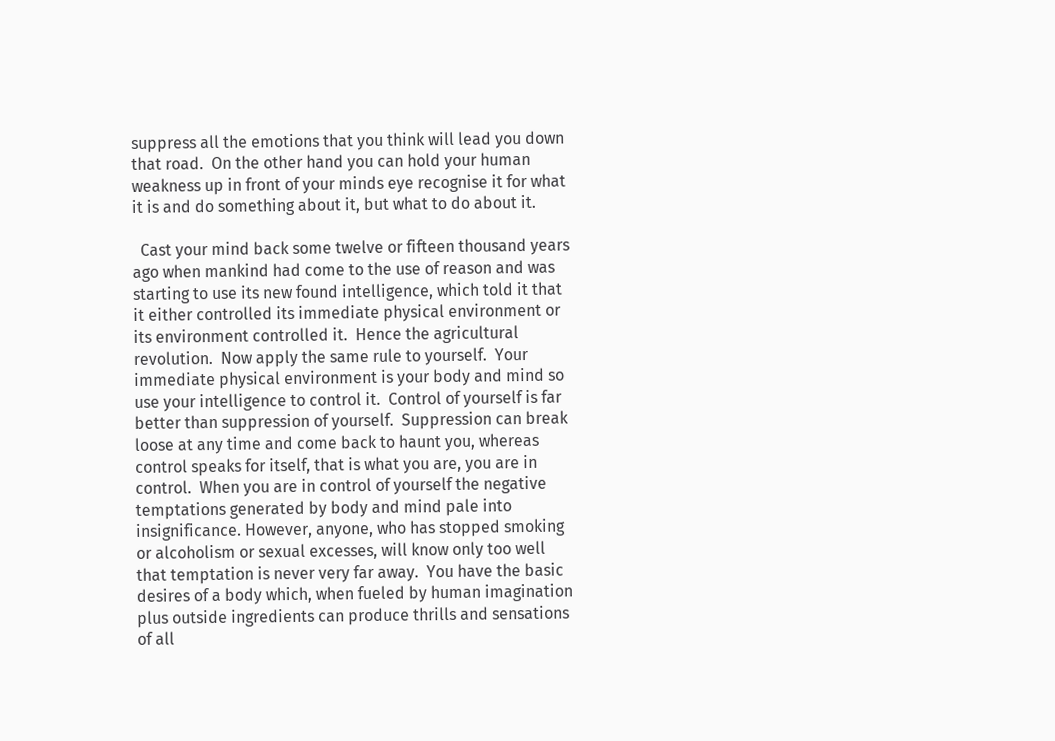suppress all the emotions that you think will lead you down that road.  On the other hand you can hold your human weakness up in front of your minds eye recognise it for what it is and do something about it, but what to do about it.

  Cast your mind back some twelve or fifteen thousand years ago when mankind had come to the use of reason and was starting to use its new found intelligence, which told it that it either controlled its immediate physical environment or its environment controlled it.  Hence the agricultural revolution.  Now apply the same rule to yourself.  Your immediate physical environment is your body and mind so use your intelligence to control it.  Control of yourself is far better than suppression of yourself.  Suppression can break loose at any time and come back to haunt you, whereas control speaks for itself, that is what you are, you are in control.  When you are in control of yourself the negative temptations generated by body and mind pale into insignificance. However, anyone, who has stopped smoking or alcoholism or sexual excesses, will know only too well that temptation is never very far away.  You have the basic desires of a body which, when fueled by human imagination plus outside ingredients can produce thrills and sensations of all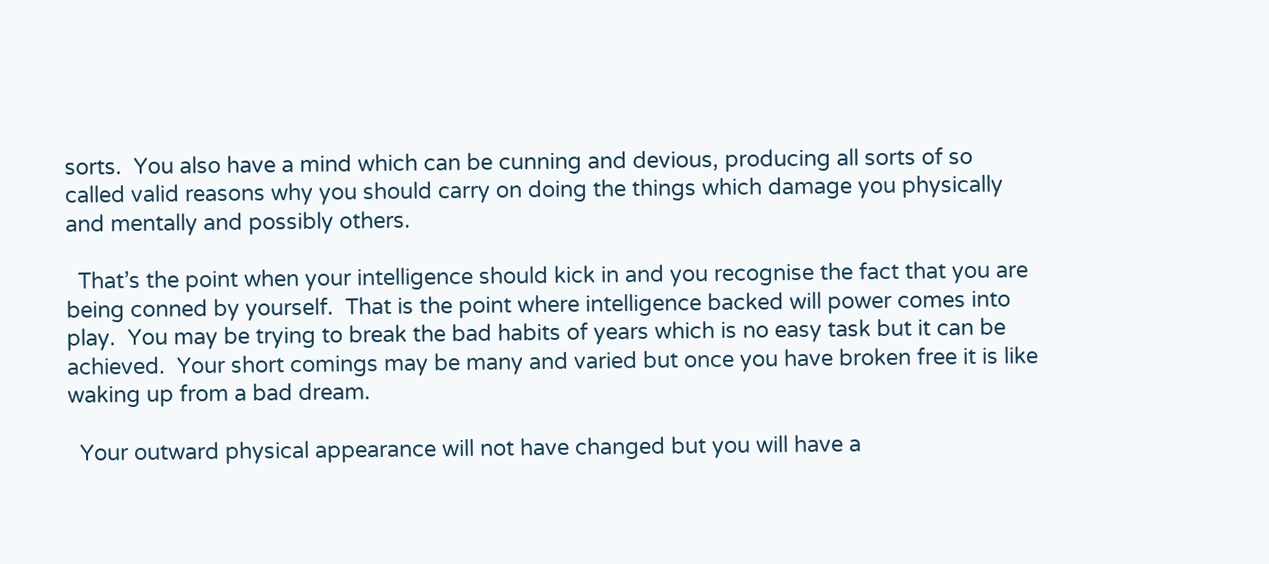sorts.  You also have a mind which can be cunning and devious, producing all sorts of so called valid reasons why you should carry on doing the things which damage you physically and mentally and possibly others.

  That’s the point when your intelligence should kick in and you recognise the fact that you are being conned by yourself.  That is the point where intelligence backed will power comes into play.  You may be trying to break the bad habits of years which is no easy task but it can be achieved.  Your short comings may be many and varied but once you have broken free it is like waking up from a bad dream.

  Your outward physical appearance will not have changed but you will have a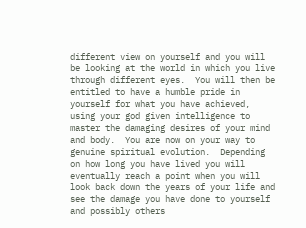different view on yourself and you will be looking at the world in which you live through different eyes.  You will then be entitled to have a humble pride in yourself for what you have achieved, using your god given intelligence to master the damaging desires of your mind and body.  You are now on your way to genuine spiritual evolution.  Depending on how long you have lived you will eventually reach a point when you will look back down the years of your life and see the damage you have done to yourself and possibly others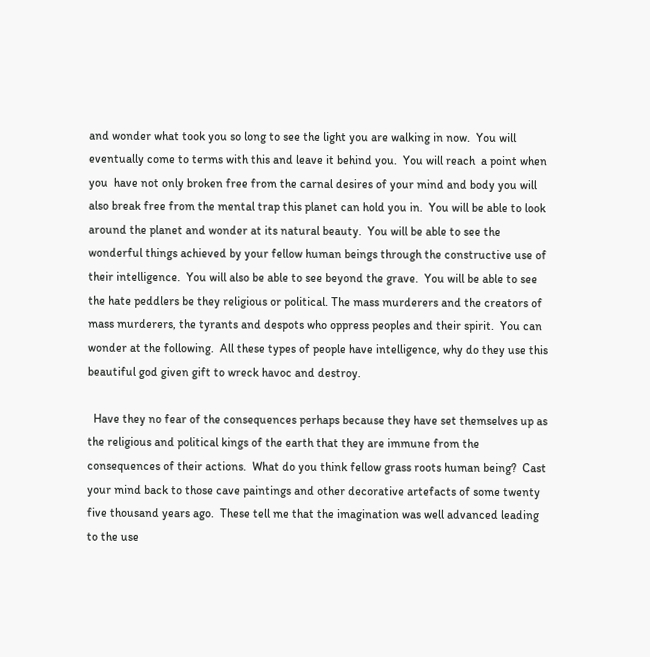and wonder what took you so long to see the light you are walking in now.  You will eventually come to terms with this and leave it behind you.  You will reach  a point when you  have not only broken free from the carnal desires of your mind and body you will also break free from the mental trap this planet can hold you in.  You will be able to look around the planet and wonder at its natural beauty.  You will be able to see the wonderful things achieved by your fellow human beings through the constructive use of their intelligence.  You will also be able to see beyond the grave.  You will be able to see the hate peddlers be they religious or political. The mass murderers and the creators of mass murderers, the tyrants and despots who oppress peoples and their spirit.  You can wonder at the following.  All these types of people have intelligence, why do they use this beautiful god given gift to wreck havoc and destroy.

  Have they no fear of the consequences perhaps because they have set themselves up as the religious and political kings of the earth that they are immune from the consequences of their actions.  What do you think fellow grass roots human being?  Cast your mind back to those cave paintings and other decorative artefacts of some twenty five thousand years ago.  These tell me that the imagination was well advanced leading to the use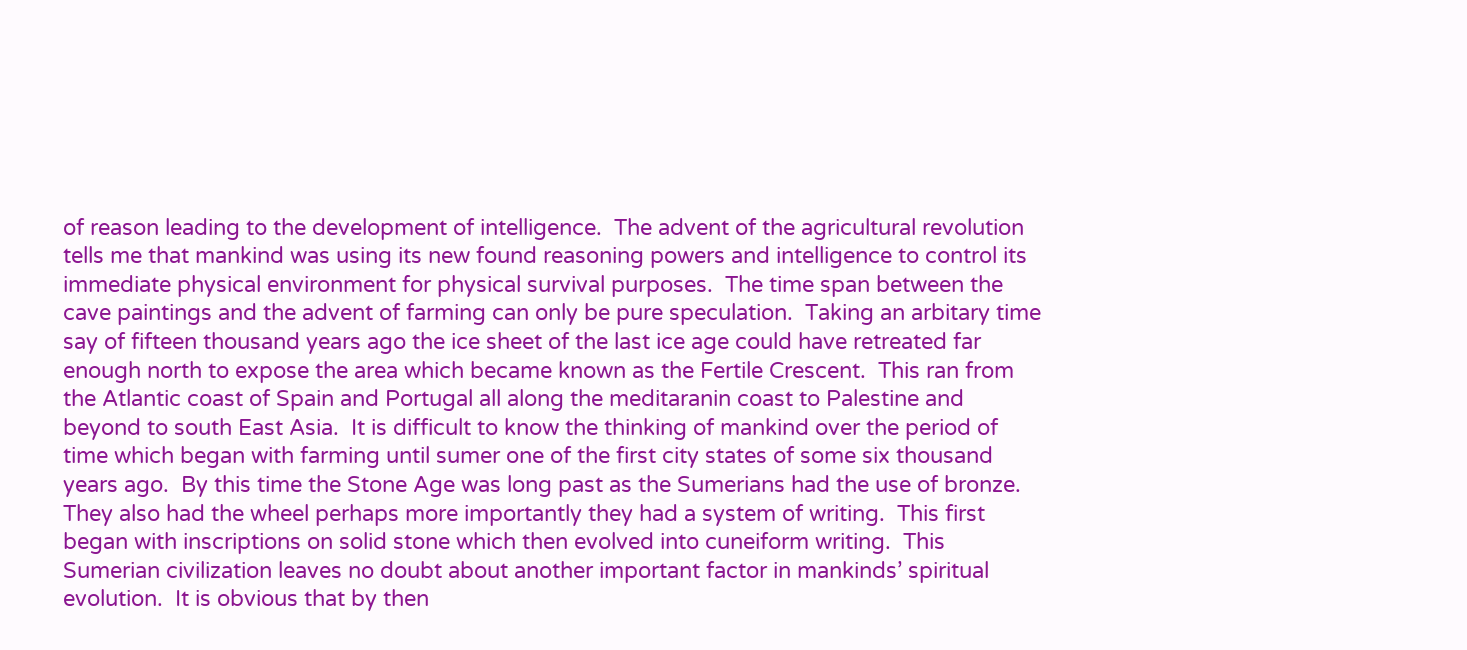of reason leading to the development of intelligence.  The advent of the agricultural revolution tells me that mankind was using its new found reasoning powers and intelligence to control its immediate physical environment for physical survival purposes.  The time span between the cave paintings and the advent of farming can only be pure speculation.  Taking an arbitary time say of fifteen thousand years ago the ice sheet of the last ice age could have retreated far enough north to expose the area which became known as the Fertile Crescent.  This ran from the Atlantic coast of Spain and Portugal all along the meditaranin coast to Palestine and beyond to south East Asia.  It is difficult to know the thinking of mankind over the period of time which began with farming until sumer one of the first city states of some six thousand years ago.  By this time the Stone Age was long past as the Sumerians had the use of bronze.  They also had the wheel perhaps more importantly they had a system of writing.  This first began with inscriptions on solid stone which then evolved into cuneiform writing.  This Sumerian civilization leaves no doubt about another important factor in mankinds’ spiritual evolution.  It is obvious that by then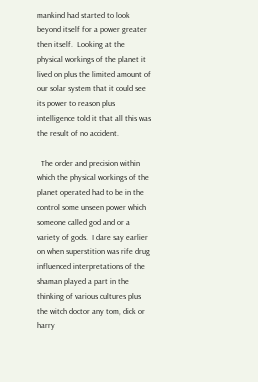mankind had started to look beyond itself for a power greater then itself.  Looking at the physical workings of the planet it lived on plus the limited amount of our solar system that it could see its power to reason plus intelligence told it that all this was the result of no accident.

  The order and precision within which the physical workings of the planet operated had to be in the control some unseen power which someone called god and or a variety of gods.  I dare say earlier on when superstition was rife drug influenced interpretations of the shaman played a part in the thinking of various cultures plus the witch doctor any tom, dick or harry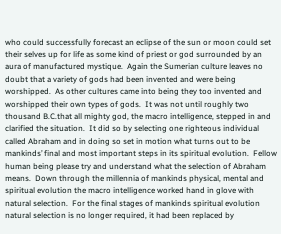who could successfully forecast an eclipse of the sun or moon could set their selves up for life as some kind of priest or god surrounded by an aura of manufactured mystique.  Again the Sumerian culture leaves no doubt that a variety of gods had been invented and were being worshipped.  As other cultures came into being they too invented and worshipped their own types of gods.  It was not until roughly two thousand B.C.that all mighty god, the macro intelligence, stepped in and clarified the situation.  It did so by selecting one righteous individual called Abraham and in doing so set in motion what turns out to be mankinds’ final and most important steps in its spiritual evolution.  Fellow human being please try and understand what the selection of Abraham means.  Down through the millennia of mankinds physical, mental and spiritual evolution the macro intelligence worked hand in glove with natural selection.  For the final stages of mankinds spiritual evolution natural selection is no longer required, it had been replaced by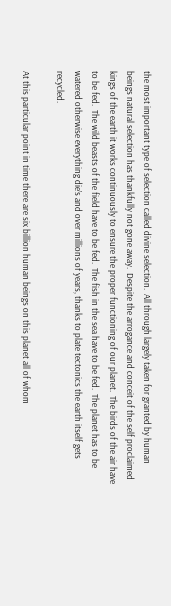the most important type of selection called divine selection.  All through largely taken for granted by human beings natural selection has thankfully not gone away.  Despite the arrogance and conceit of the self proclaimed kings of the earth it works continuously to ensure the proper functioning of our planet.  The birds of the air have to be fed.  The wild beasts of the field have to be fed.  The fish in the sea have to be fed.  The planet has to be watered otherwise everything die’s and over millions of years, thanks to plate tectonics the earth itself gets recycled.

At this particular point in time there are six billion human beings on this planet all of whom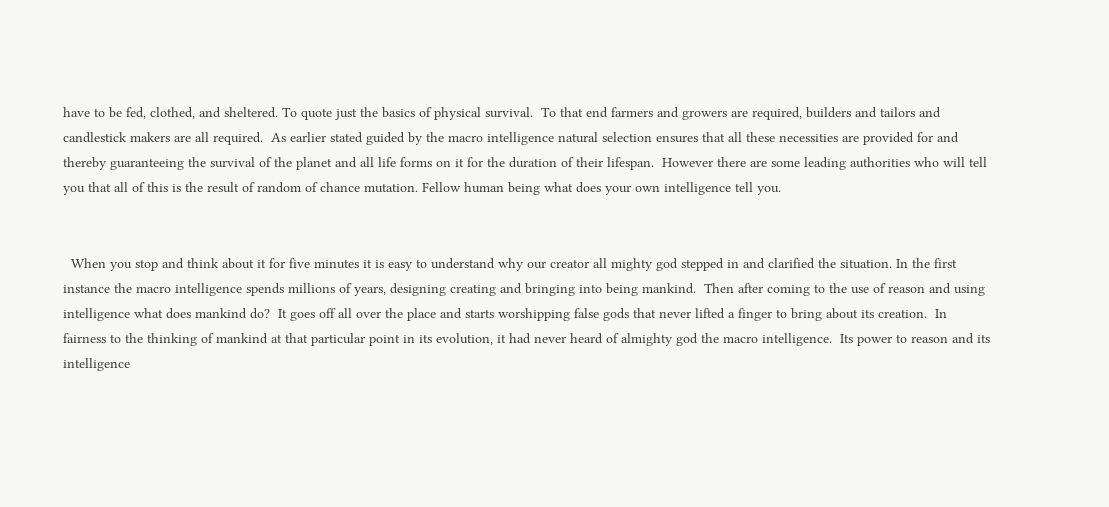have to be fed, clothed, and sheltered. To quote just the basics of physical survival.  To that end farmers and growers are required, builders and tailors and candlestick makers are all required.  As earlier stated guided by the macro intelligence natural selection ensures that all these necessities are provided for and thereby guaranteeing the survival of the planet and all life forms on it for the duration of their lifespan.  However there are some leading authorities who will tell you that all of this is the result of random of chance mutation. Fellow human being what does your own intelligence tell you.


  When you stop and think about it for five minutes it is easy to understand why our creator all mighty god stepped in and clarified the situation. In the first instance the macro intelligence spends millions of years, designing creating and bringing into being mankind.  Then after coming to the use of reason and using intelligence what does mankind do?  It goes off all over the place and starts worshipping false gods that never lifted a finger to bring about its creation.  In fairness to the thinking of mankind at that particular point in its evolution, it had never heard of almighty god the macro intelligence.  Its power to reason and its intelligence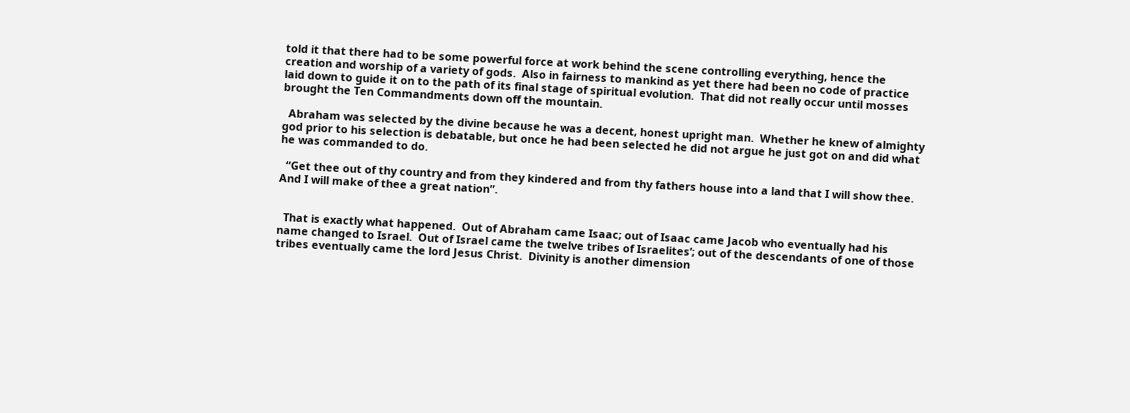told it that there had to be some powerful force at work behind the scene controlling everything, hence the creation and worship of a variety of gods.  Also in fairness to mankind as yet there had been no code of practice laid down to guide it on to the path of its final stage of spiritual evolution.  That did not really occur until mosses brought the Ten Commandments down off the mountain.

  Abraham was selected by the divine because he was a decent, honest upright man.  Whether he knew of almighty god prior to his selection is debatable, but once he had been selected he did not argue he just got on and did what he was commanded to do.

  “Get thee out of thy country and from they kindered and from thy fathers house into a land that I will show thee. And I will make of thee a great nation”.


  That is exactly what happened.  Out of Abraham came Isaac; out of Isaac came Jacob who eventually had his name changed to Israel.  Out of Israel came the twelve tribes of Israelites’; out of the descendants of one of those tribes eventually came the lord Jesus Christ.  Divinity is another dimension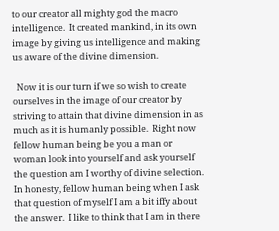to our creator all mighty god the macro intelligence.  It created mankind, in its own image by giving us intelligence and making us aware of the divine dimension.

  Now it is our turn if we so wish to create ourselves in the image of our creator by striving to attain that divine dimension in as much as it is humanly possible.  Right now fellow human being be you a man or woman look into yourself and ask yourself the question am I worthy of divine selection.  In honesty, fellow human being when I ask that question of myself I am a bit iffy about the answer.  I like to think that I am in there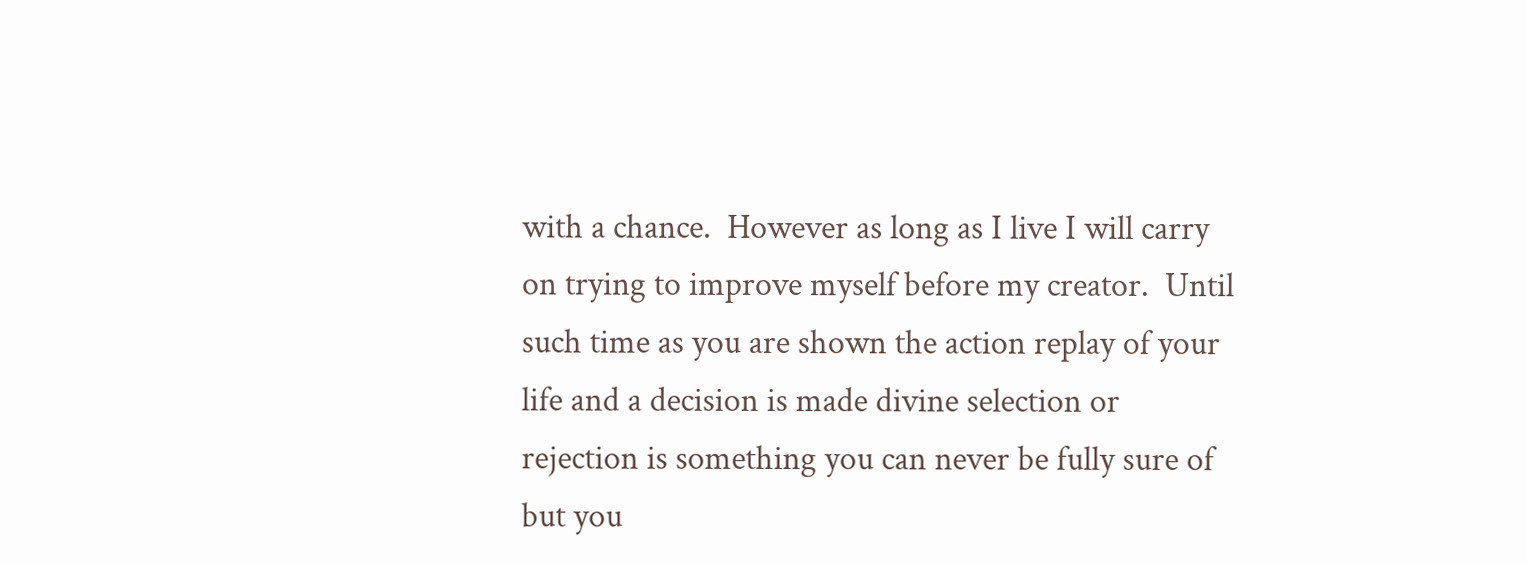with a chance.  However as long as I live I will carry on trying to improve myself before my creator.  Until such time as you are shown the action replay of your life and a decision is made divine selection or rejection is something you can never be fully sure of but you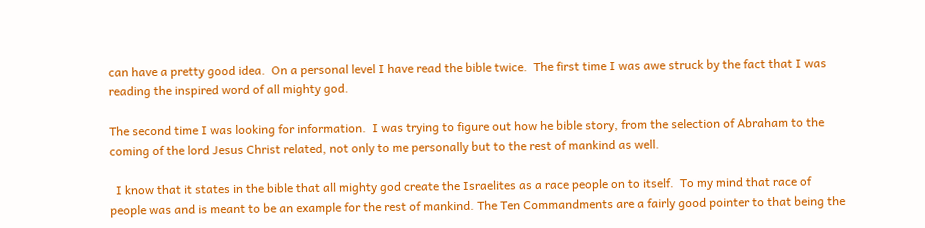can have a pretty good idea.  On a personal level I have read the bible twice.  The first time I was awe struck by the fact that I was reading the inspired word of all mighty god.

The second time I was looking for information.  I was trying to figure out how he bible story, from the selection of Abraham to the coming of the lord Jesus Christ related, not only to me personally but to the rest of mankind as well.

  I know that it states in the bible that all mighty god create the Israelites as a race people on to itself.  To my mind that race of people was and is meant to be an example for the rest of mankind. The Ten Commandments are a fairly good pointer to that being the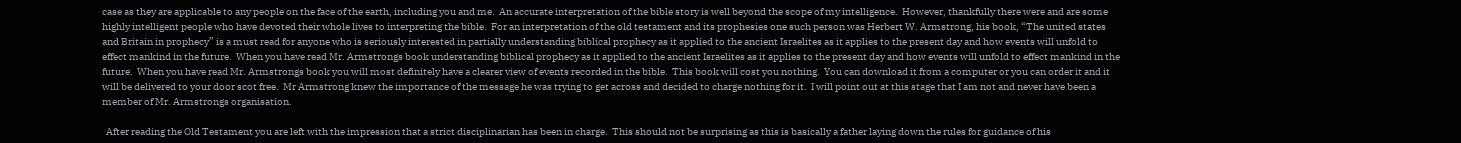case as they are applicable to any people on the face of the earth, including you and me.  An accurate interpretation of the bible story is well beyond the scope of my intelligence.  However, thankfully there were and are some highly intelligent people who have devoted their whole lives to interpreting the bible.  For an interpretation of the old testament and its prophesies one such person was Herbert W. Armstrong, his book, “The united states and Britain in prophecy” is a must read for anyone who is seriously interested in partially understanding biblical prophecy as it applied to the ancient Israelites as it applies to the present day and how events will unfold to effect mankind in the future.  When you have read Mr. Armstrongs book understanding biblical prophecy as it applied to the ancient Israelites as it applies to the present day and how events will unfold to effect mankind in the future.  When you have read Mr. Armstrongs book you will most definitely have a clearer view of events recorded in the bible.  This book will cost you nothing.  You can download it from a computer or you can order it and it will be delivered to your door scot free.  Mr Armstrong knew the importance of the message he was trying to get across and decided to charge nothing for it.  I will point out at this stage that I am not and never have been a member of Mr. Armstrongs organisation.

  After reading the Old Testament you are left with the impression that a strict disciplinarian has been in charge.  This should not be surprising as this is basically a father laying down the rules for guidance of his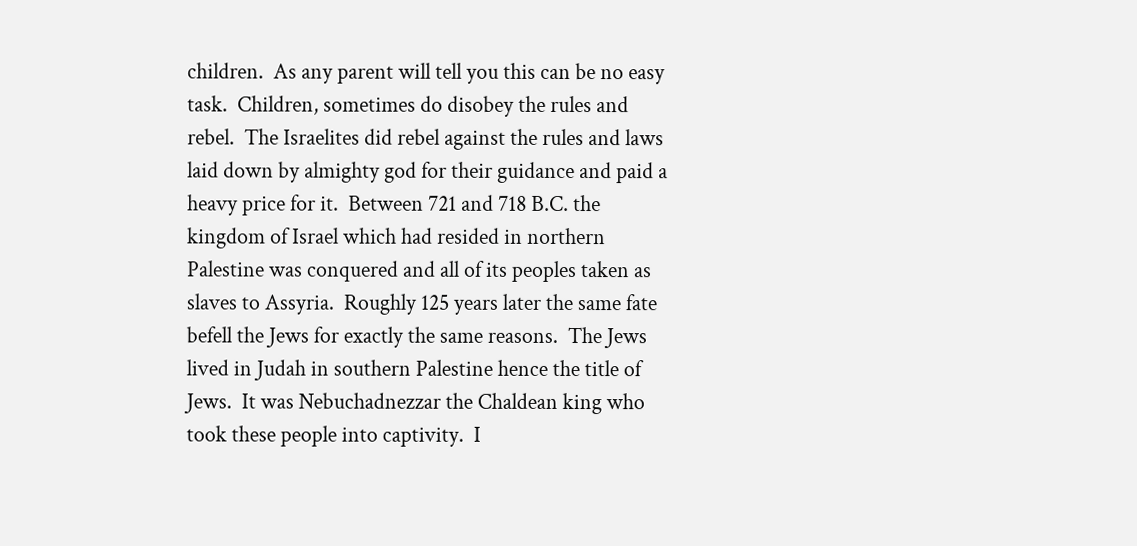children.  As any parent will tell you this can be no easy task.  Children, sometimes do disobey the rules and rebel.  The Israelites did rebel against the rules and laws laid down by almighty god for their guidance and paid a heavy price for it.  Between 721 and 718 B.C. the kingdom of Israel which had resided in northern Palestine was conquered and all of its peoples taken as slaves to Assyria.  Roughly 125 years later the same fate befell the Jews for exactly the same reasons.  The Jews lived in Judah in southern Palestine hence the title of Jews.  It was Nebuchadnezzar the Chaldean king who took these people into captivity.  I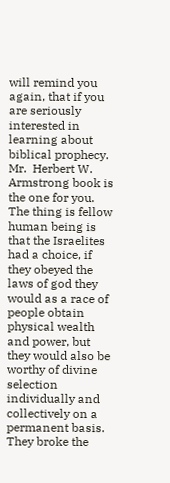will remind you again, that if you are seriously interested in learning about biblical prophecy.  Mr.  Herbert W. Armstrong book is the one for you.  The thing is fellow human being is that the Israelites had a choice, if they obeyed the laws of god they would as a race of people obtain physical wealth and power, but they would also be worthy of divine selection individually and collectively on a permanent basis.  They broke the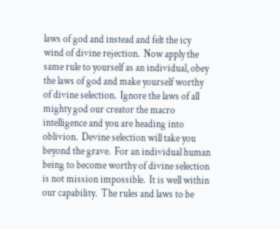laws of god and instead and felt the icy wind of divine rejection.  Now apply the same rule to yourself as an individual, obey the laws of god and make yourself worthy of divine selection.  Ignore the laws of all mighty god our creator the macro intelligence and you are heading into oblivion.  Devine selection will take you beyond the grave.  For an individual human being to become worthy of divine selection is not mission impossible.  It is well within our capability.  The rules and laws to be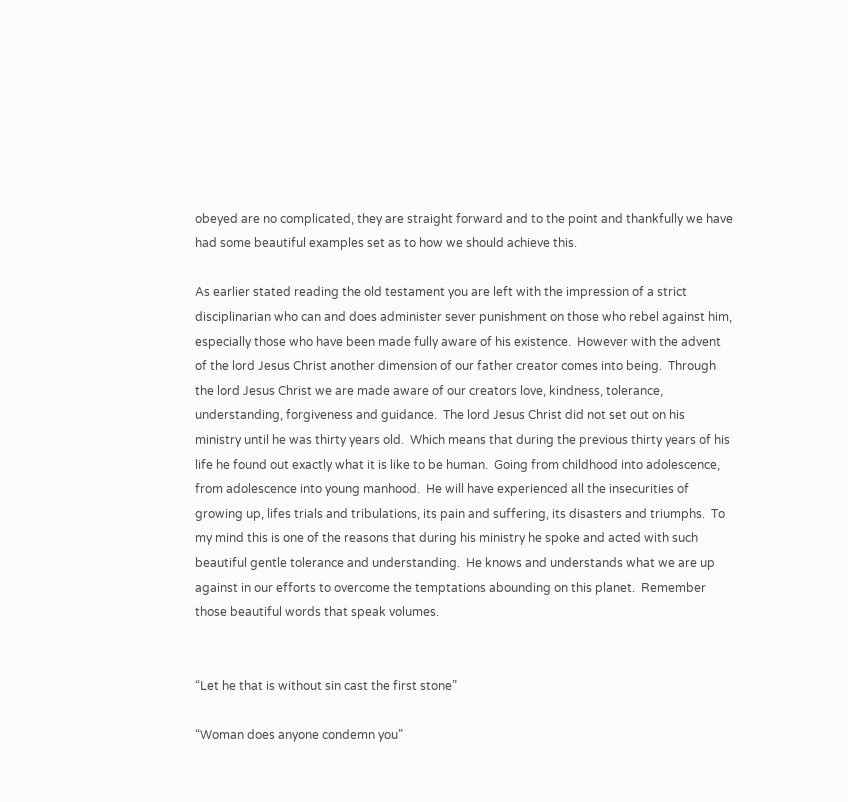obeyed are no complicated, they are straight forward and to the point and thankfully we have had some beautiful examples set as to how we should achieve this.

As earlier stated reading the old testament you are left with the impression of a strict disciplinarian who can and does administer sever punishment on those who rebel against him, especially those who have been made fully aware of his existence.  However with the advent of the lord Jesus Christ another dimension of our father creator comes into being.  Through the lord Jesus Christ we are made aware of our creators love, kindness, tolerance, understanding, forgiveness and guidance.  The lord Jesus Christ did not set out on his ministry until he was thirty years old.  Which means that during the previous thirty years of his life he found out exactly what it is like to be human.  Going from childhood into adolescence, from adolescence into young manhood.  He will have experienced all the insecurities of growing up, lifes trials and tribulations, its pain and suffering, its disasters and triumphs.  To my mind this is one of the reasons that during his ministry he spoke and acted with such beautiful gentle tolerance and understanding.  He knows and understands what we are up against in our efforts to overcome the temptations abounding on this planet.  Remember those beautiful words that speak volumes.


“Let he that is without sin cast the first stone”

“Woman does anyone condemn you”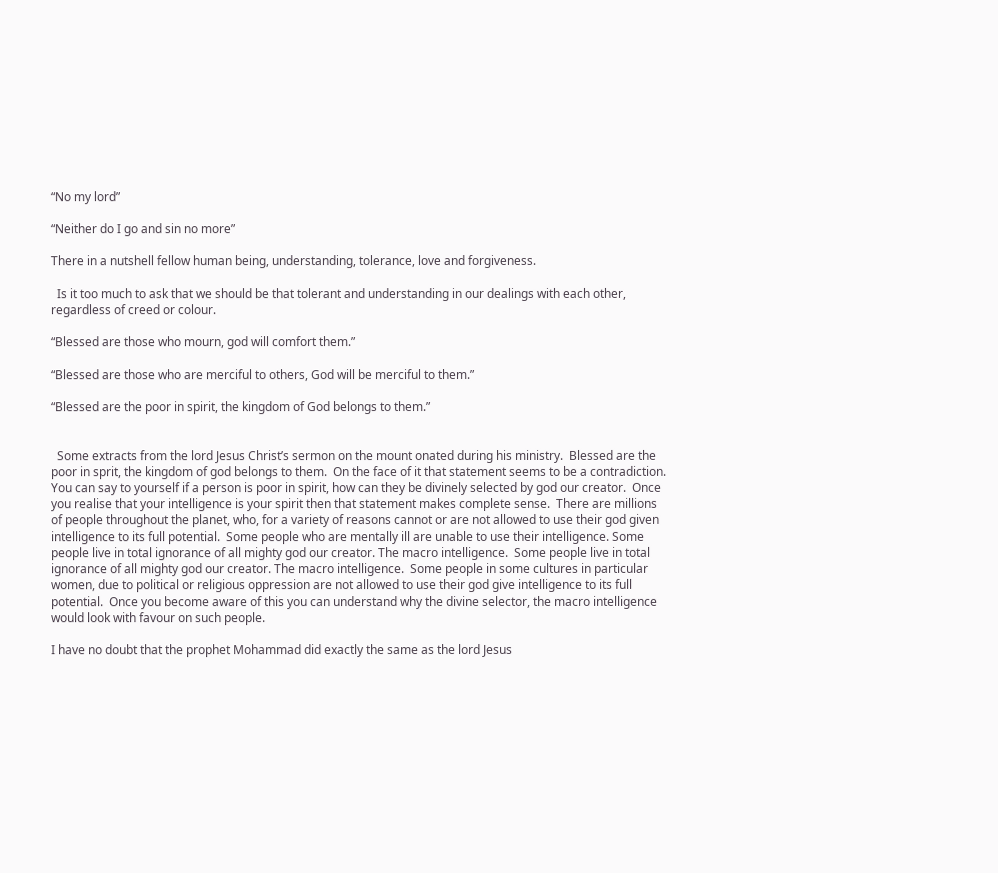“No my lord”

“Neither do I go and sin no more”

There in a nutshell fellow human being, understanding, tolerance, love and forgiveness.

  Is it too much to ask that we should be that tolerant and understanding in our dealings with each other, regardless of creed or colour.

“Blessed are those who mourn, god will comfort them.”

“Blessed are those who are merciful to others, God will be merciful to them.”

“Blessed are the poor in spirit, the kingdom of God belongs to them.”


  Some extracts from the lord Jesus Christ’s sermon on the mount onated during his ministry.  Blessed are the poor in sprit, the kingdom of god belongs to them.  On the face of it that statement seems to be a contradiction.  You can say to yourself if a person is poor in spirit, how can they be divinely selected by god our creator.  Once you realise that your intelligence is your spirit then that statement makes complete sense.  There are millions of people throughout the planet, who, for a variety of reasons cannot or are not allowed to use their god given intelligence to its full potential.  Some people who are mentally ill are unable to use their intelligence. Some people live in total ignorance of all mighty god our creator. The macro intelligence.  Some people live in total ignorance of all mighty god our creator. The macro intelligence.  Some people in some cultures in particular women, due to political or religious oppression are not allowed to use their god give intelligence to its full potential.  Once you become aware of this you can understand why the divine selector, the macro intelligence would look with favour on such people.

I have no doubt that the prophet Mohammad did exactly the same as the lord Jesus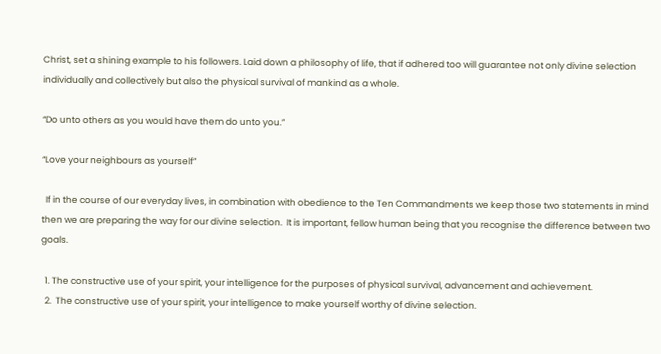Christ, set a shining example to his followers. Laid down a philosophy of life, that if adhered too will guarantee not only divine selection individually and collectively but also the physical survival of mankind as a whole.

“Do unto others as you would have them do unto you.”

“Love your neighbours as yourself”

  If in the course of our everyday lives, in combination with obedience to the Ten Commandments we keep those two statements in mind then we are preparing the way for our divine selection.  It is important, fellow human being that you recognise the difference between two goals.

  1. The constructive use of your spirit, your intelligence for the purposes of physical survival, advancement and achievement.
  2.  The constructive use of your spirit, your intelligence to make yourself worthy of divine selection.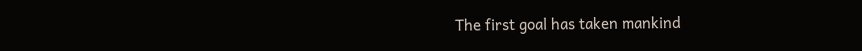The first goal has taken mankind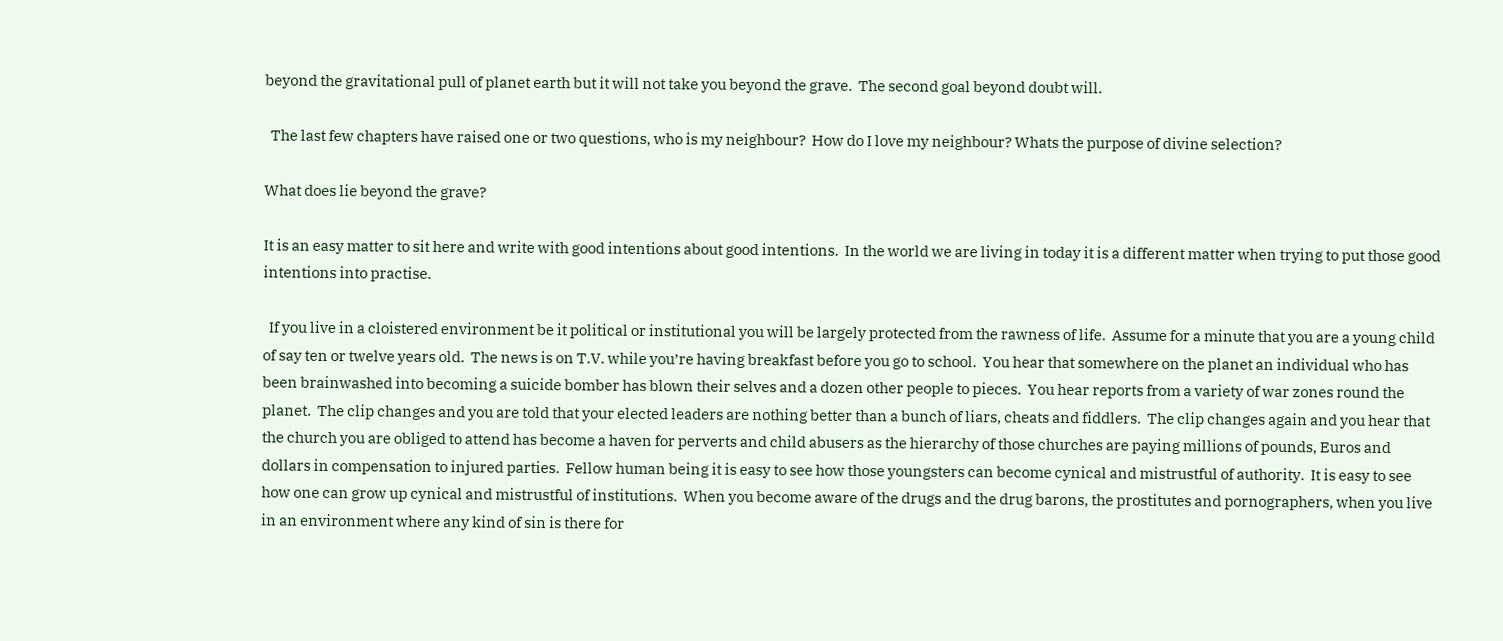beyond the gravitational pull of planet earth but it will not take you beyond the grave.  The second goal beyond doubt will.

  The last few chapters have raised one or two questions, who is my neighbour?  How do I love my neighbour? Whats the purpose of divine selection?

What does lie beyond the grave?

It is an easy matter to sit here and write with good intentions about good intentions.  In the world we are living in today it is a different matter when trying to put those good intentions into practise.

  If you live in a cloistered environment be it political or institutional you will be largely protected from the rawness of life.  Assume for a minute that you are a young child of say ten or twelve years old.  The news is on T.V. while you’re having breakfast before you go to school.  You hear that somewhere on the planet an individual who has been brainwashed into becoming a suicide bomber has blown their selves and a dozen other people to pieces.  You hear reports from a variety of war zones round the planet.  The clip changes and you are told that your elected leaders are nothing better than a bunch of liars, cheats and fiddlers.  The clip changes again and you hear that the church you are obliged to attend has become a haven for perverts and child abusers as the hierarchy of those churches are paying millions of pounds, Euros and dollars in compensation to injured parties.  Fellow human being it is easy to see how those youngsters can become cynical and mistrustful of authority.  It is easy to see how one can grow up cynical and mistrustful of institutions.  When you become aware of the drugs and the drug barons, the prostitutes and pornographers, when you live in an environment where any kind of sin is there for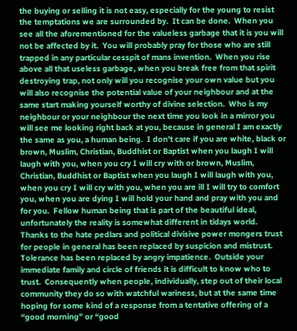the buying or selling it is not easy, especially for the young to resist the temptations we are surrounded by.  It can be done.  When you see all the aforementioned for the valueless garbage that it is you will not be affected by it.  You will probably pray for those who are still trapped in any particular cesspit of mans invention.  When you rise above all that useless garbage, when you break free from that spirit destroying trap, not only will you recognise your own value but you will also recognise the potential value of your neighbour and at the same start making yourself worthy of divine selection.  Who is my neighbour or your neighbour the next time you look in a mirror you will see me looking right back at you, because in general I am exactly the same as you, a human being.  I don’t care if you are white, black or brown, Muslim, Christian, Buddhist or Baptist when you laugh I will laugh with you, when you cry I will cry with or brown, Muslim, Christian, Buddhist or Baptist when you laugh I will laugh with you, when you cry I will cry with you, when you are ill I will try to comfort you, when you are dying I will hold your hand and pray with you and for you.  Fellow human being that is part of the beautiful ideal, unfortunately the reality is somewhat different in tidays world.  Thanks to the hate pedlars and political divisive power mongers trust for people in general has been replaced by suspicion and mistrust.  Tolerance has been replaced by angry impatience.  Outside your immediate family and circle of friends it is difficult to know who to trust.  Consequently when people, individually, step out of their local community they do so with watchful wariness, but at the same time hoping for some kind of a response from a tentative offering of a “good morning” or “good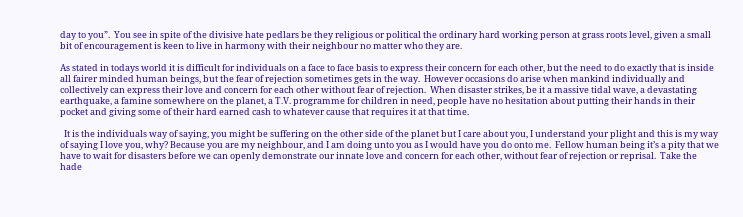day to you”.  You see in spite of the divisive hate pedlars be they religious or political the ordinary hard working person at grass roots level, given a small bit of encouragement is keen to live in harmony with their neighbour no matter who they are.

As stated in todays world it is difficult for individuals on a face to face basis to express their concern for each other, but the need to do exactly that is inside all fairer minded human beings, but the fear of rejection sometimes gets in the way.  However occasions do arise when mankind individually and collectively can express their love and concern for each other without fear of rejection.  When disaster strikes, be it a massive tidal wave, a devastating earthquake, a famine somewhere on the planet, a T.V. programme for children in need, people have no hesitation about putting their hands in their pocket and giving some of their hard earned cash to whatever cause that requires it at that time.

  It is the individuals way of saying, you might be suffering on the other side of the planet but I care about you, I understand your plight and this is my way of saying I love you, why? Because you are my neighbour, and I am doing unto you as I would have you do onto me.  Fellow human being it’s a pity that we have to wait for disasters before we can openly demonstrate our innate love and concern for each other, without fear of rejection or reprisal.  Take the hade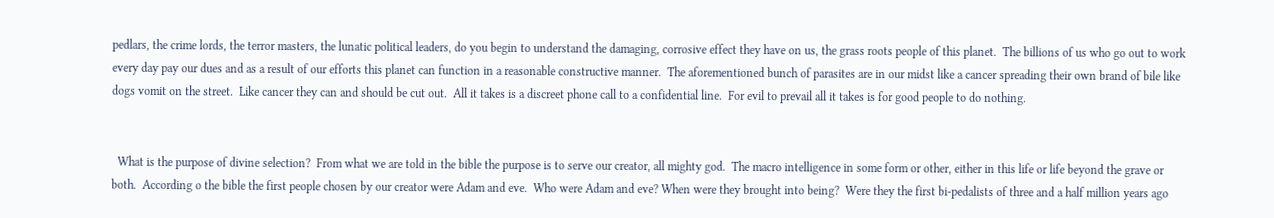pedlars, the crime lords, the terror masters, the lunatic political leaders, do you begin to understand the damaging, corrosive effect they have on us, the grass roots people of this planet.  The billions of us who go out to work every day pay our dues and as a result of our efforts this planet can function in a reasonable constructive manner.  The aforementioned bunch of parasites are in our midst like a cancer spreading their own brand of bile like dogs vomit on the street.  Like cancer they can and should be cut out.  All it takes is a discreet phone call to a confidential line.  For evil to prevail all it takes is for good people to do nothing.


  What is the purpose of divine selection?  From what we are told in the bible the purpose is to serve our creator, all mighty god.  The macro intelligence in some form or other, either in this life or life beyond the grave or both.  According o the bible the first people chosen by our creator were Adam and eve.  Who were Adam and eve? When were they brought into being?  Were they the first bi-pedalists of three and a half million years ago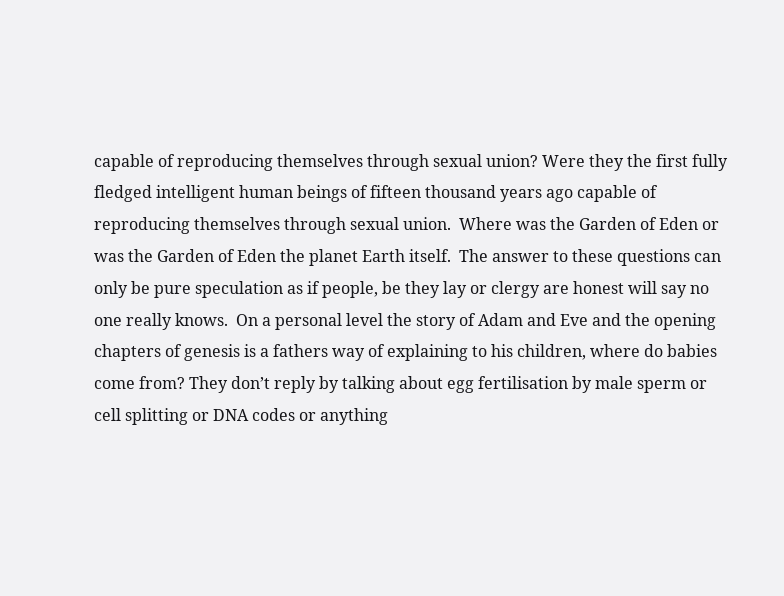capable of reproducing themselves through sexual union? Were they the first fully fledged intelligent human beings of fifteen thousand years ago capable of reproducing themselves through sexual union.  Where was the Garden of Eden or was the Garden of Eden the planet Earth itself.  The answer to these questions can only be pure speculation as if people, be they lay or clergy are honest will say no one really knows.  On a personal level the story of Adam and Eve and the opening chapters of genesis is a fathers way of explaining to his children, where do babies come from? They don’t reply by talking about egg fertilisation by male sperm or cell splitting or DNA codes or anything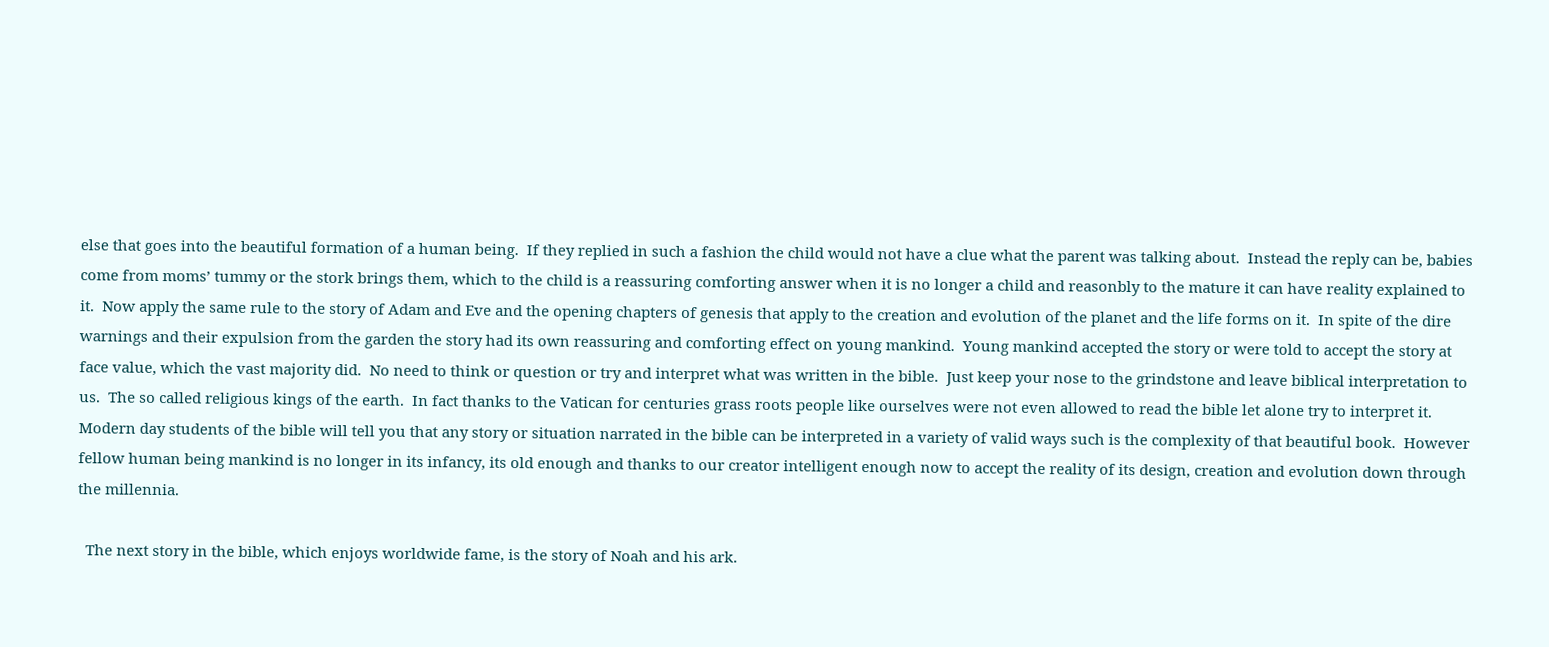else that goes into the beautiful formation of a human being.  If they replied in such a fashion the child would not have a clue what the parent was talking about.  Instead the reply can be, babies come from moms’ tummy or the stork brings them, which to the child is a reassuring comforting answer when it is no longer a child and reasonbly to the mature it can have reality explained to it.  Now apply the same rule to the story of Adam and Eve and the opening chapters of genesis that apply to the creation and evolution of the planet and the life forms on it.  In spite of the dire warnings and their expulsion from the garden the story had its own reassuring and comforting effect on young mankind.  Young mankind accepted the story or were told to accept the story at face value, which the vast majority did.  No need to think or question or try and interpret what was written in the bible.  Just keep your nose to the grindstone and leave biblical interpretation to us.  The so called religious kings of the earth.  In fact thanks to the Vatican for centuries grass roots people like ourselves were not even allowed to read the bible let alone try to interpret it.  Modern day students of the bible will tell you that any story or situation narrated in the bible can be interpreted in a variety of valid ways such is the complexity of that beautiful book.  However fellow human being mankind is no longer in its infancy, its old enough and thanks to our creator intelligent enough now to accept the reality of its design, creation and evolution down through the millennia.

  The next story in the bible, which enjoys worldwide fame, is the story of Noah and his ark.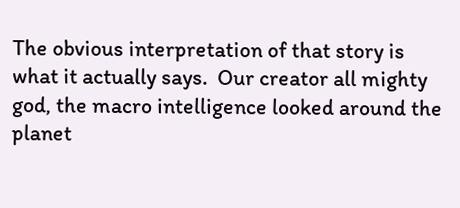The obvious interpretation of that story is what it actually says.  Our creator all mighty god, the macro intelligence looked around the planet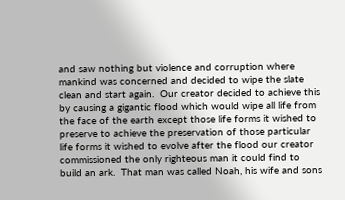and saw nothing but violence and corruption where mankind was concerned and decided to wipe the slate clean and start again.  Our creator decided to achieve this by causing a gigantic flood which would wipe all life from the face of the earth except those life forms it wished to preserve to achieve the preservation of those particular life forms it wished to evolve after the flood our creator commissioned the only righteous man it could find to build an ark.  That man was called Noah, his wife and sons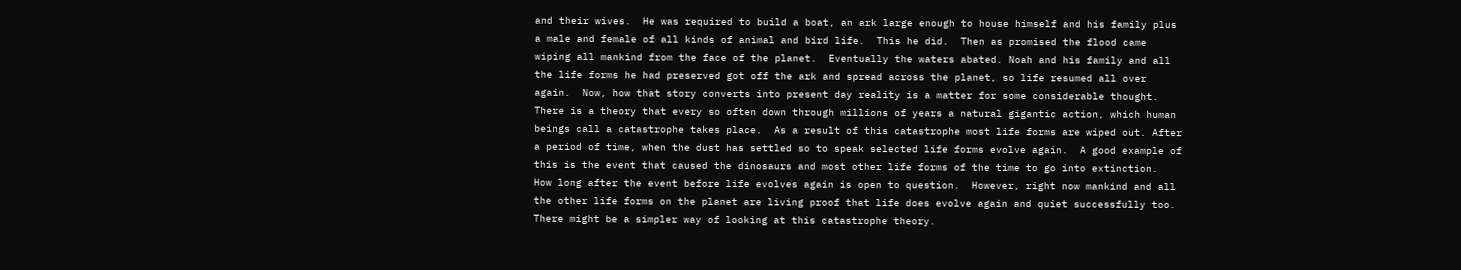and their wives.  He was required to build a boat, an ark large enough to house himself and his family plus a male and female of all kinds of animal and bird life.  This he did.  Then as promised the flood came wiping all mankind from the face of the planet.  Eventually the waters abated. Noah and his family and all the life forms he had preserved got off the ark and spread across the planet, so life resumed all over again.  Now, how that story converts into present day reality is a matter for some considerable thought.  There is a theory that every so often down through millions of years a natural gigantic action, which human beings call a catastrophe takes place.  As a result of this catastrophe most life forms are wiped out. After a period of time, when the dust has settled so to speak selected life forms evolve again.  A good example of this is the event that caused the dinosaurs and most other life forms of the time to go into extinction.  How long after the event before life evolves again is open to question.  However, right now mankind and all the other life forms on the planet are living proof that life does evolve again and quiet successfully too.  There might be a simpler way of looking at this catastrophe theory.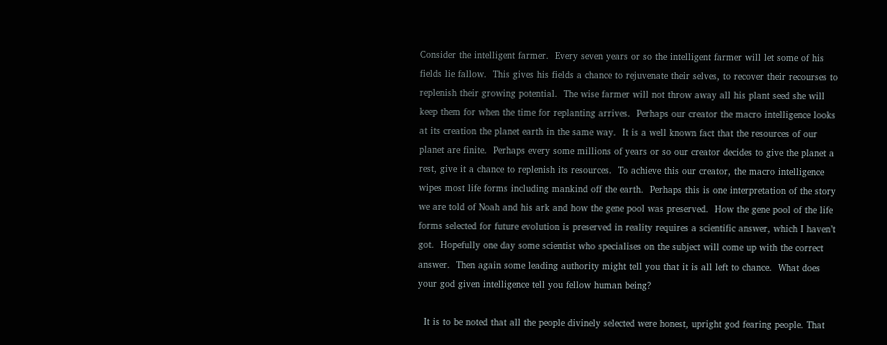Consider the intelligent farmer.  Every seven years or so the intelligent farmer will let some of his fields lie fallow.  This gives his fields a chance to rejuvenate their selves, to recover their recourses to replenish their growing potential.  The wise farmer will not throw away all his plant seed she will keep them for when the time for replanting arrives.  Perhaps our creator the macro intelligence looks at its creation the planet earth in the same way.  It is a well known fact that the resources of our planet are finite.  Perhaps every some millions of years or so our creator decides to give the planet a rest, give it a chance to replenish its resources.  To achieve this our creator, the macro intelligence wipes most life forms including mankind off the earth.  Perhaps this is one interpretation of the story we are told of Noah and his ark and how the gene pool was preserved.  How the gene pool of the life forms selected for future evolution is preserved in reality requires a scientific answer, which I haven’t got.  Hopefully one day some scientist who specialises on the subject will come up with the correct answer.  Then again some leading authority might tell you that it is all left to chance.  What does your god given intelligence tell you fellow human being?

  It is to be noted that all the people divinely selected were honest, upright god fearing people. That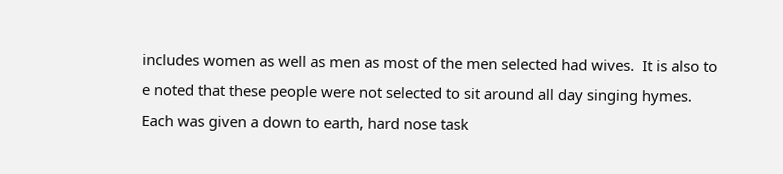includes women as well as men as most of the men selected had wives.  It is also to e noted that these people were not selected to sit around all day singing hymes.  Each was given a down to earth, hard nose task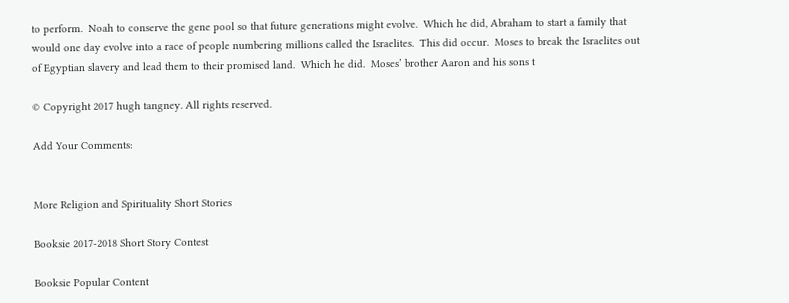to perform.  Noah to conserve the gene pool so that future generations might evolve.  Which he did, Abraham to start a family that would one day evolve into a race of people numbering millions called the Israelites.  This did occur.  Moses to break the Israelites out of Egyptian slavery and lead them to their promised land.  Which he did.  Moses’ brother Aaron and his sons t

© Copyright 2017 hugh tangney. All rights reserved.

Add Your Comments:


More Religion and Spirituality Short Stories

Booksie 2017-2018 Short Story Contest

Booksie Popular Content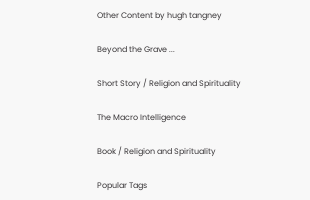Other Content by hugh tangney

Beyond the Grave ...

Short Story / Religion and Spirituality

The Macro Intelligence

Book / Religion and Spirituality

Popular Tags